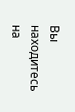Вы находитесь на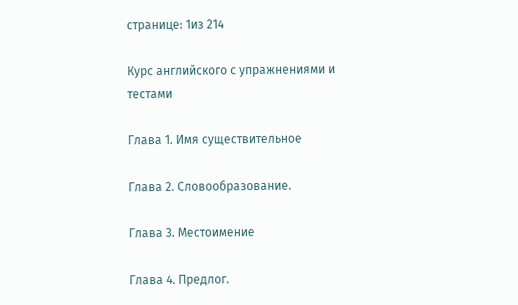странице: 1из 214

Курс английского с упражнениями и тестами

Глава 1. Имя существительное

Глава 2. Словообразование.

Глава 3. Местоимение

Глава 4. Предлог.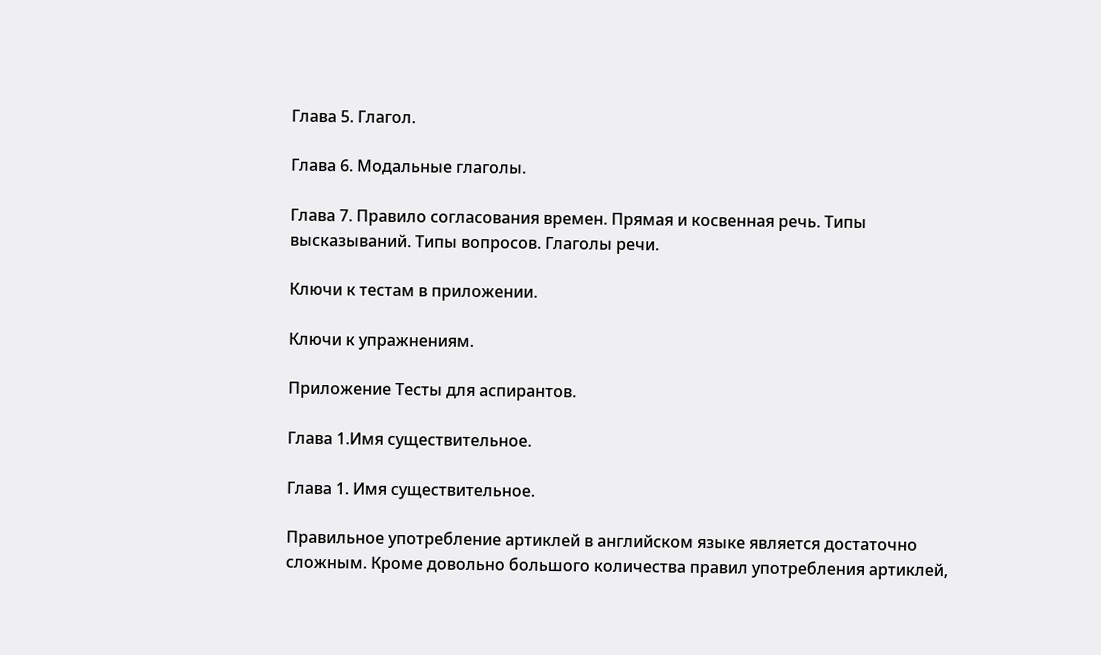Глава 5. Глагол.

Глава 6. Модальные глаголы.

Глава 7. Правило согласования времен. Прямая и косвенная речь. Типы высказываний. Типы вопросов. Глаголы речи.

Ключи к тестам в приложении.

Ключи к упражнениям.

Приложение Тесты для аспирантов.

Глава 1.Имя существительное.

Глава 1. Имя существительное.

Правильное употребление артиклей в английском языке является достаточно сложным. Кроме довольно большого количества правил употребления артиклей,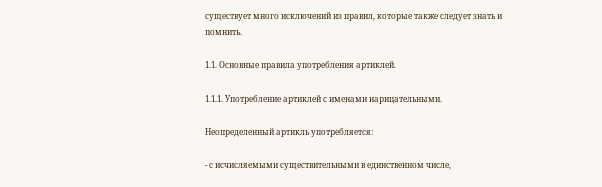существует много исключений из правил, которые также следует знать и помнить.

1.1. Основные правила употребления артиклей.

1.1.1. Употребление артиклей с именами нарицательными.

Неопределенный артикль употребляется:

- с исчисляемыми существительными в единственном числе,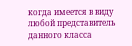когда имеется в виду любой представитель данного класса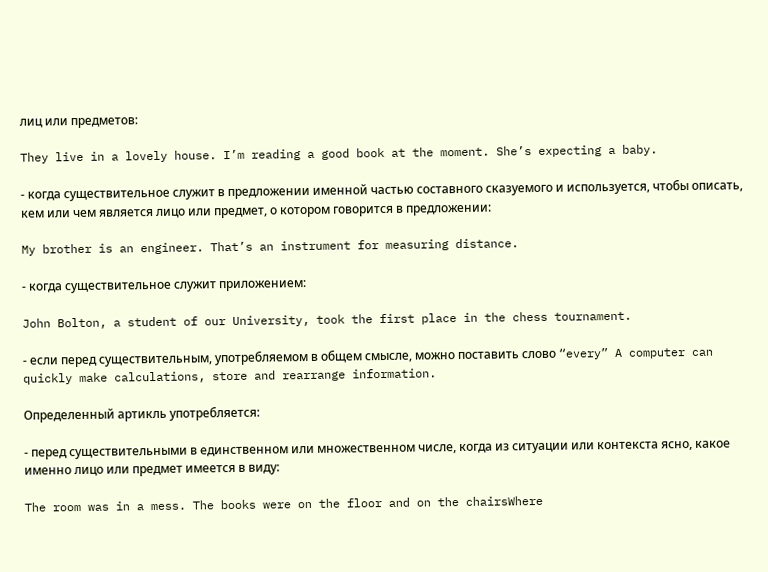лиц или предметов:

They live in a lovely house. I’m reading a good book at the moment. She’s expecting a baby.

- когда существительное служит в предложении именной частью составного сказуемого и используется, чтобы описать, кем или чем является лицо или предмет, о котором говорится в предложении:

My brother is an engineer. That’s an instrument for measuring distance.

- когда существительное служит приложением:

John Bolton, a student of our University, took the first place in the chess tournament.

- если перед существительным, употребляемом в общем смысле, можно поставить слово “every” A computer can quickly make calculations, store and rearrange information.

Определенный артикль употребляется:

- перед существительными в единственном или множественном числе, когда из ситуации или контекста ясно, какое именно лицо или предмет имеется в виду:

The room was in a mess. The books were on the floor and on the chairsWhere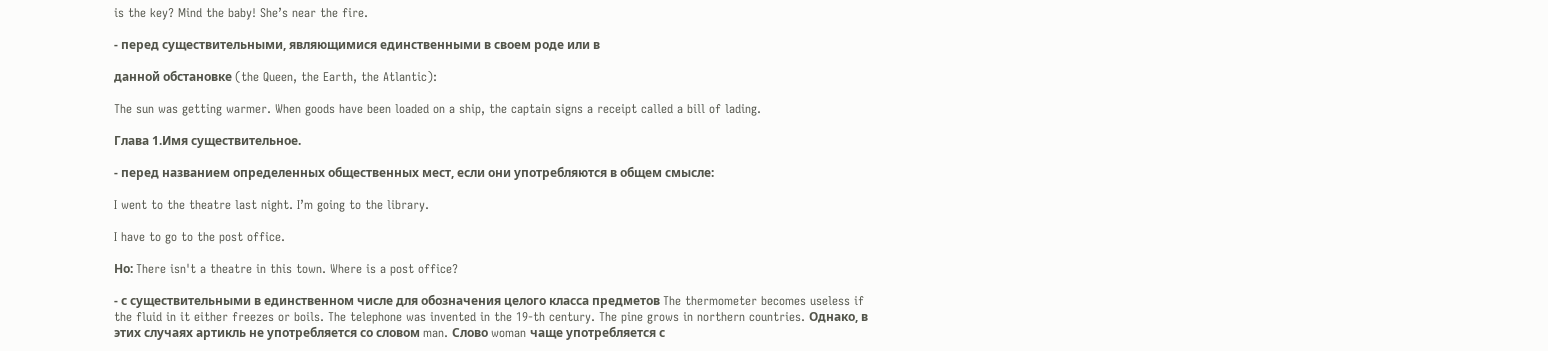is the key? Mind the baby! She’s near the fire.

- перед существительными, являющимися единственными в своем роде или в

данной обстановке (the Queen, the Earth, the Atlantic):

The sun was getting warmer. When goods have been loaded on a ship, the captain signs a receipt called a bill of lading.

Глава 1.Имя существительное.

- перед названием определенных общественных мест, если они употребляются в общем смысле:

I went to the theatre last night. I’m going to the library.

I have to go to the post office.

Но: There isn't a theatre in this town. Where is a post office?

- с существительными в единственном числе для обозначения целого класса предметов The thermometer becomes useless if the fluid in it either freezes or boils. The telephone was invented in the 19-th century. The pine grows in northern countries. Однако, в этих случаях артикль не употребляется со словом man. Слово woman чаще употребляется с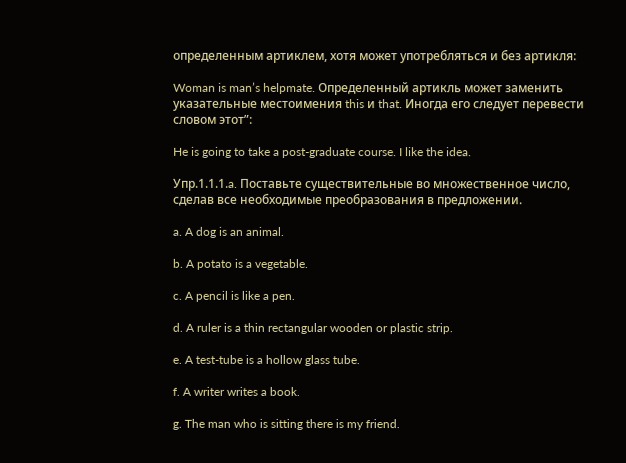определенным артиклем, хотя может употребляться и без артикля:

Woman is man’s helpmate. Определенный артикль может заменить указательные местоимения this и that. Иногда его следует перевести словом этот”:

He is going to take a post-graduate course. I like the idea.

Упр.1.1.1.a. Поставьте существительные во множественное число, сделав все необходимые преобразования в предложении.

a. A dog is an animal.

b. A potato is a vegetable.

c. A pencil is like a pen.

d. A ruler is a thin rectangular wooden or plastic strip.

e. A test-tube is a hollow glass tube.

f. A writer writes a book.

g. The man who is sitting there is my friend.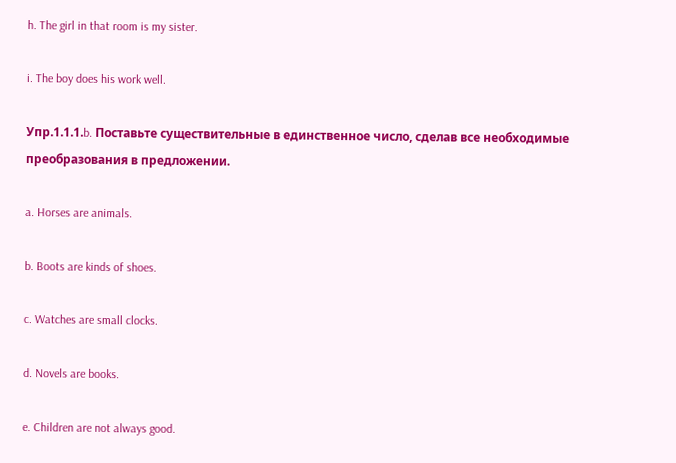h. The girl in that room is my sister.

i. The boy does his work well.

Упр.1.1.1.b. Поставьте существительные в единственное число, сделав все необходимые преобразования в предложении.

a. Horses are animals.

b. Boots are kinds of shoes.

c. Watches are small clocks.

d. Novels are books.

e. Children are not always good.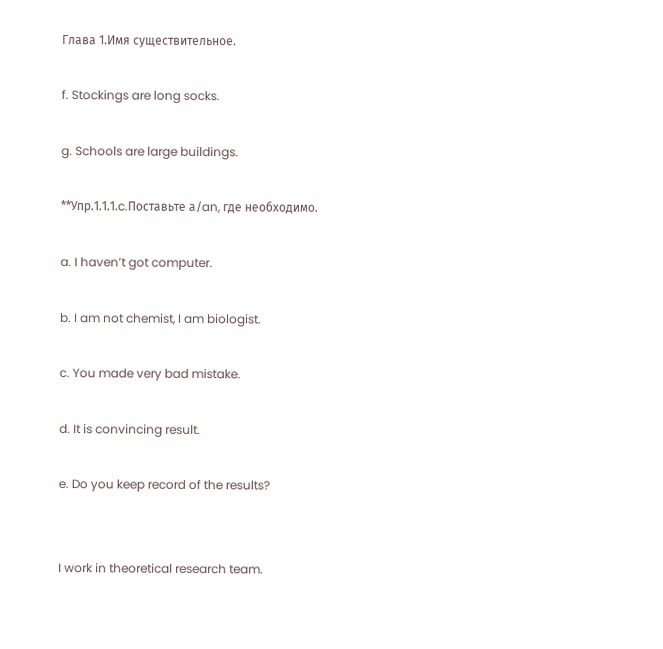Глава 1.Имя существительное.

f. Stockings are long socks.

g. Schools are large buildings.

**Упр.1.1.1.c.Поставьте а/an, где необходимо.

a. I haven’t got computer.

b. I am not chemist, I am biologist.

c. You made very bad mistake.

d. It is convincing result.

e. Do you keep record of the results?


I work in theoretical research team.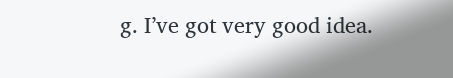g. I’ve got very good idea.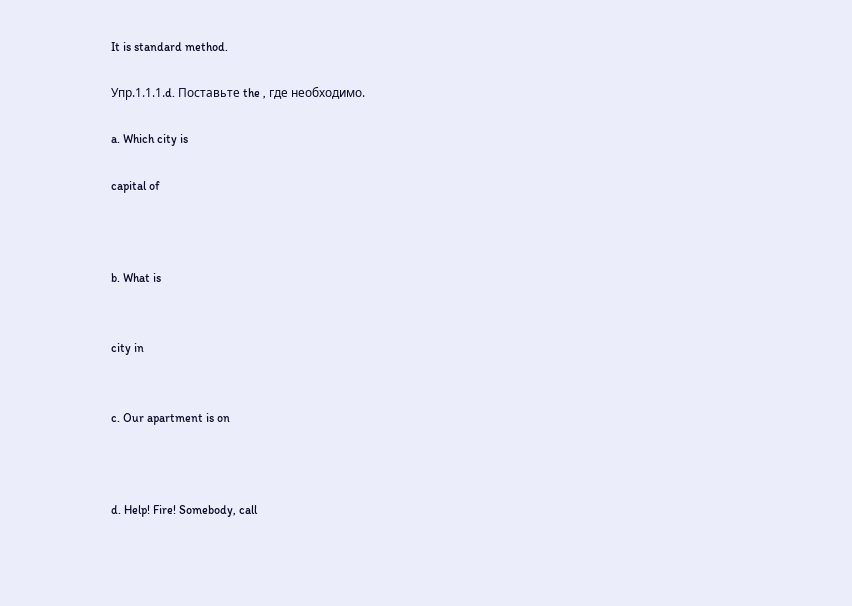It is standard method.

Упр.1.1.1.d. Поставьте the , где необходимо.

a. Which city is

capital of



b. What is


city in


c. Our apartment is on



d. Help! Fire! Somebody, call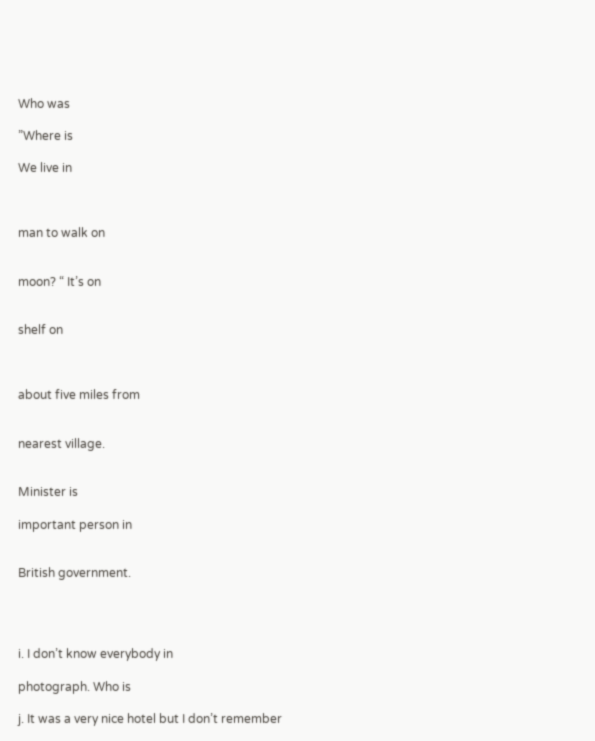Who was

”Where is

We live in



man to walk on


moon? “ It’s on


shelf on



about five miles from


nearest village.


Minister is

important person in


British government.




i. I don’t know everybody in

photograph. Who is

j. It was a very nice hotel but I don’t remember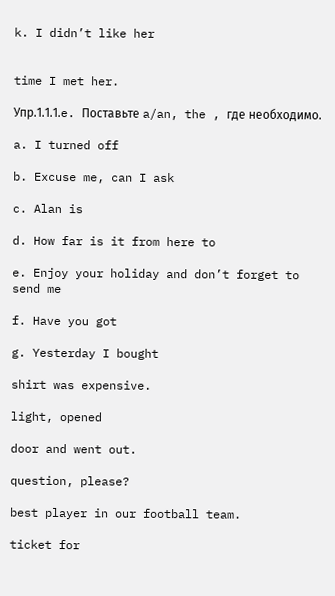k. I didn’t like her


time I met her.

Упр.1.1.1.e. Поставьте a/an, the , где необходимо.

a. I turned off

b. Excuse me, can I ask

c. Alan is

d. How far is it from here to

e. Enjoy your holiday and don’t forget to send me

f. Have you got

g. Yesterday I bought

shirt was expensive.

light, opened

door and went out.

question, please?

best player in our football team.

ticket for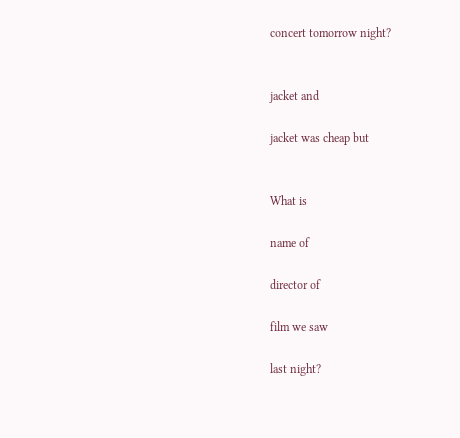concert tomorrow night?


jacket and

jacket was cheap but


What is

name of

director of

film we saw

last night?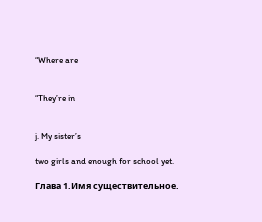“Where are


“They’re in


j. My sister’s

two girls and enough for school yet.

Глава 1.Имя существительное.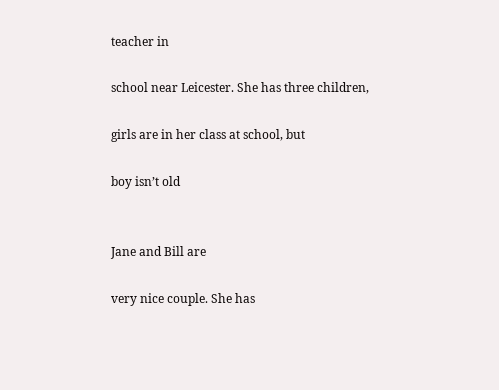teacher in

school near Leicester. She has three children,

girls are in her class at school, but

boy isn’t old


Jane and Bill are

very nice couple. She has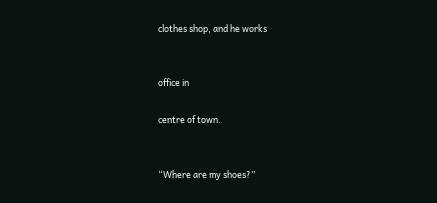clothes shop, and he works


office in

centre of town.


“Where are my shoes?”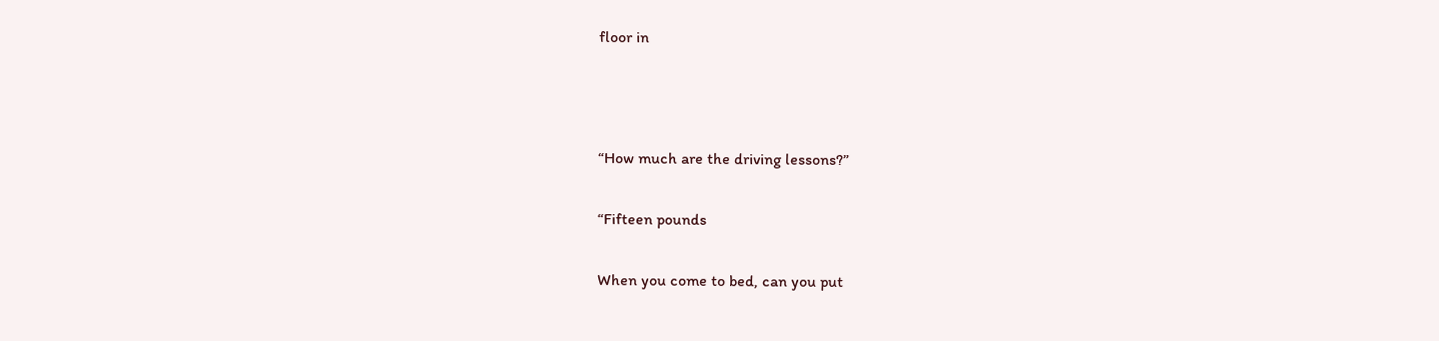floor in



“How much are the driving lessons?”

“Fifteen pounds

When you come to bed, can you put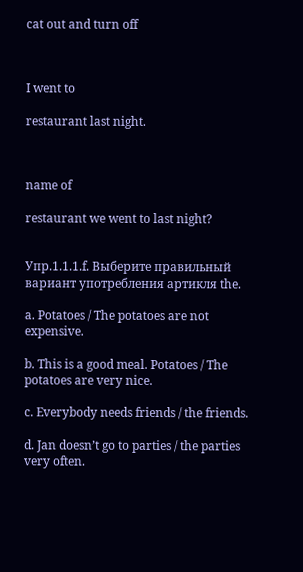cat out and turn off



I went to

restaurant last night.



name of

restaurant we went to last night?


Упр.1.1.1.f. Выберите правильный вариант употребления артикля the.

a. Potatoes / The potatoes are not expensive.

b. This is a good meal. Potatoes / The potatoes are very nice.

c. Everybody needs friends / the friends.

d. Jan doesn’t go to parties / the parties very often.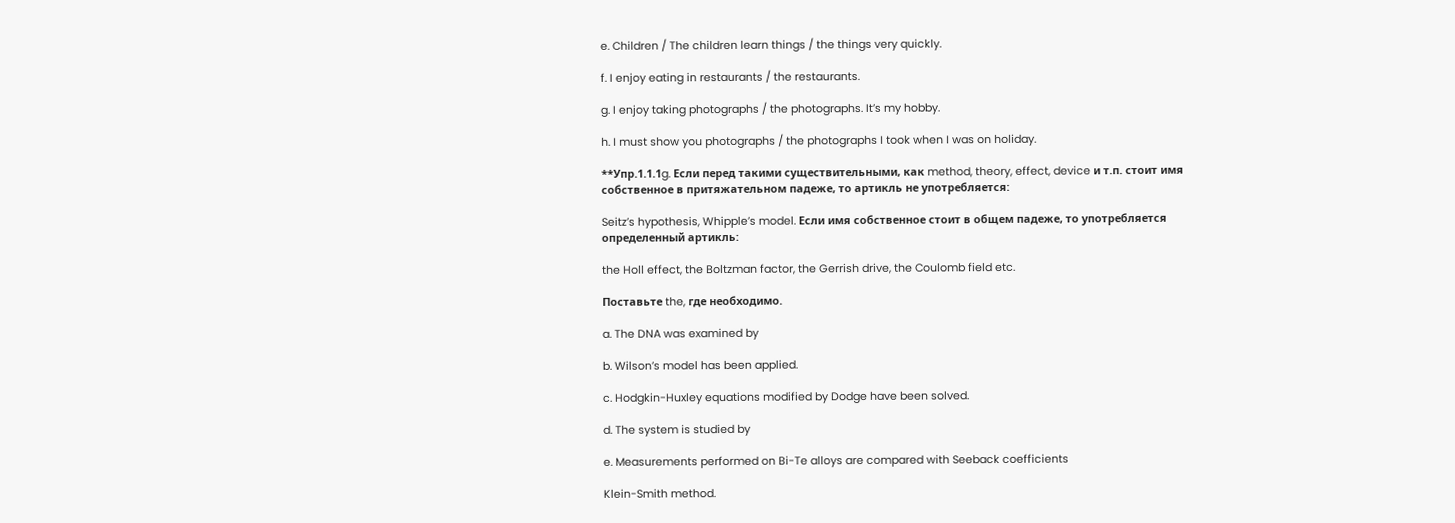e. Children / The children learn things / the things very quickly.

f. I enjoy eating in restaurants / the restaurants.

g. I enjoy taking photographs / the photographs. It’s my hobby.

h. I must show you photographs / the photographs I took when I was on holiday.

**Упр.1.1.1g. Если перед такими существительными, как method, theory, effect, device и т.п. стоит имя собственное в притяжательном падеже, то артикль не употребляется:

Seitz’s hypothesis, Whipple’s model. Если имя собственное стоит в общем падеже, то употребляется определенный артикль:

the Holl effect, the Boltzman factor, the Gerrish drive, the Coulomb field etc.

Поставьте the, где необходимо.

a. The DNA was examined by

b. Wilson’s model has been applied.

c. Hodgkin-Huxley equations modified by Dodge have been solved.

d. The system is studied by

e. Measurements performed on Bi-Te alloys are compared with Seeback coefficients

Klein-Smith method.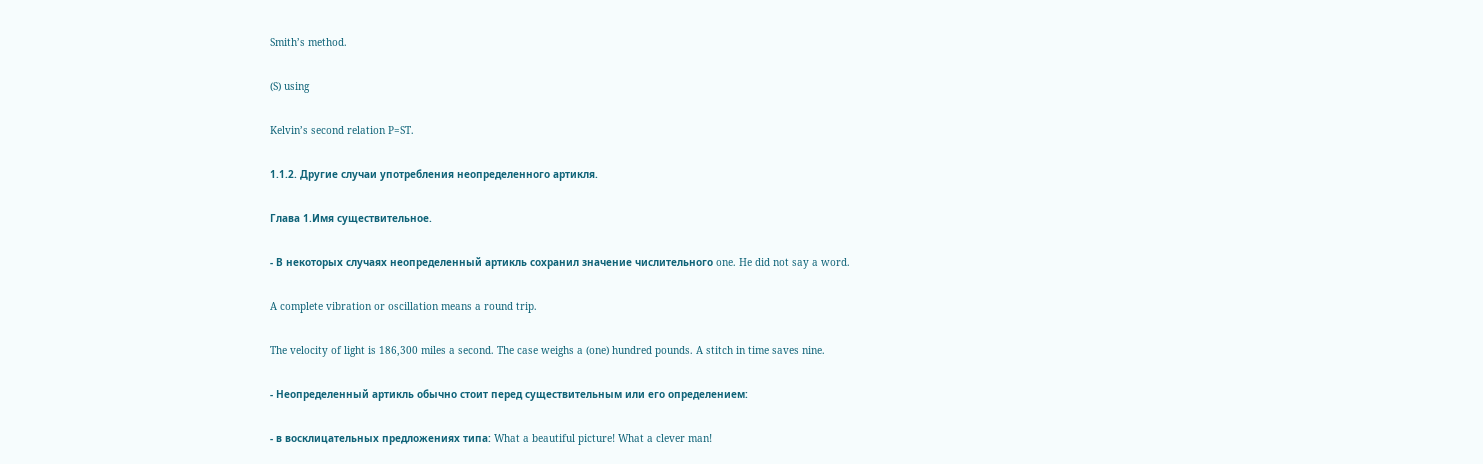Smith’s method.

(S) using

Kelvin’s second relation P=ST.

1.1.2. Другие случаи употребления неопределенного артикля.

Глава 1.Имя существительное.

- В некоторых случаях неопределенный артикль сохранил значение числительного one. He did not say a word.

A complete vibration or oscillation means a round trip.

The velocity of light is 186,300 miles a second. The case weighs a (one) hundred pounds. A stitch in time saves nine.

- Неопределенный артикль обычно стоит перед существительным или его определением:

- в восклицательных предложениях типа: What a beautiful picture! What a clever man!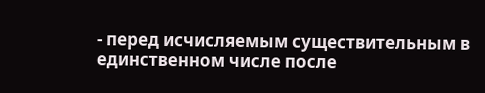- перед исчисляемым существительным в единственном числе после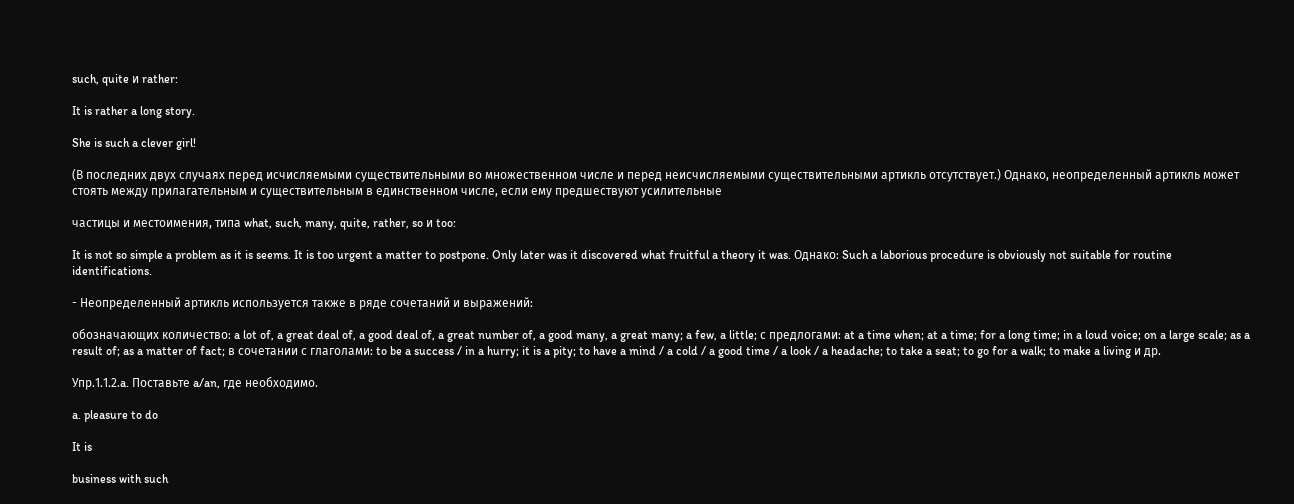such, quite и rather:

It is rather a long story.

She is such a clever girl!

(В последних двух случаях перед исчисляемыми существительными во множественном числе и перед неисчисляемыми существительными артикль отсутствует.) Однако, неопределенный артикль может стоять между прилагательным и существительным в единственном числе, если ему предшествуют усилительные

частицы и местоимения, типа what, such, many, quite, rather, so и too:

It is not so simple a problem as it is seems. It is too urgent a matter to postpone. Only later was it discovered what fruitful a theory it was. Однако: Such a laborious procedure is obviously not suitable for routine identifications.

- Неопределенный артикль используется также в ряде сочетаний и выражений:

обозначающих количество: a lot of, a great deal of, a good deal of, a great number of, a good many, a great many; a few, a little; с предлогами: at a time when; at a time; for a long time; in a loud voice; on a large scale; as a result of; as a matter of fact; в сочетании с глаголами: to be a success / in a hurry; it is a pity; to have a mind / a cold / a good time / a look / a headache; to take a seat; to go for a walk; to make a living и др.

Упр.1.1.2.a. Поставьте a/an, где необходимо.

a. pleasure to do

It is

business with such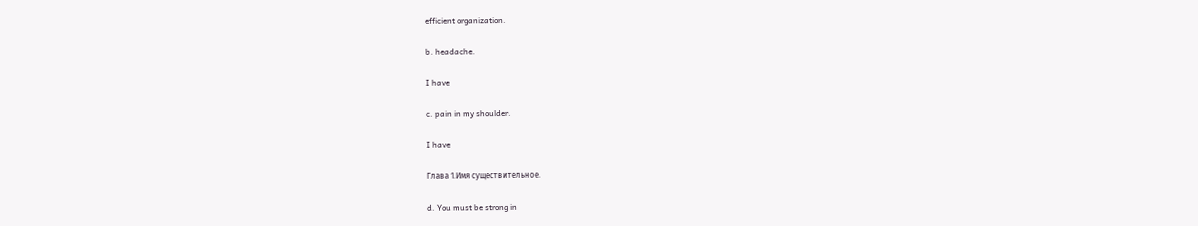efficient organization.

b. headache.

I have

c. pain in my shoulder.

I have

Глава 1.Имя существительное.

d. You must be strong in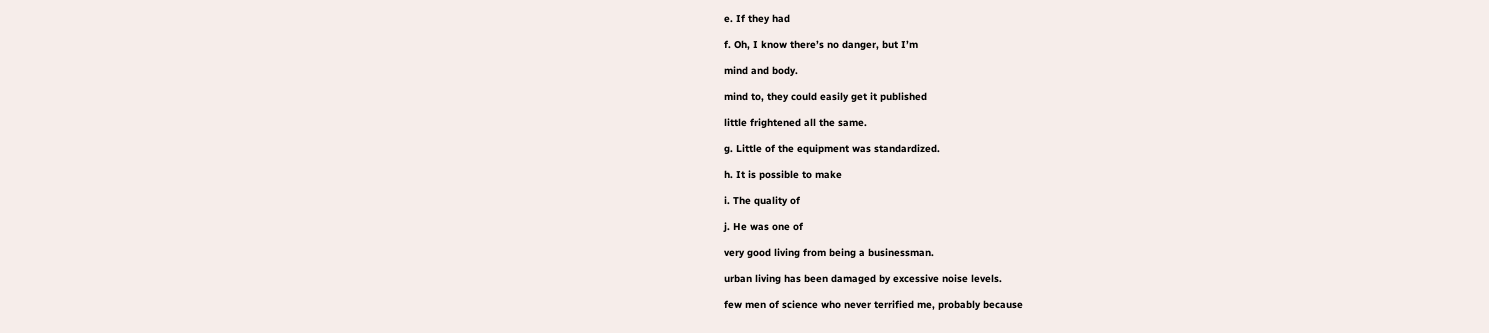e. If they had

f. Oh, I know there’s no danger, but I’m

mind and body.

mind to, they could easily get it published

little frightened all the same.

g. Little of the equipment was standardized.

h. It is possible to make

i. The quality of

j. He was one of

very good living from being a businessman.

urban living has been damaged by excessive noise levels.

few men of science who never terrified me, probably because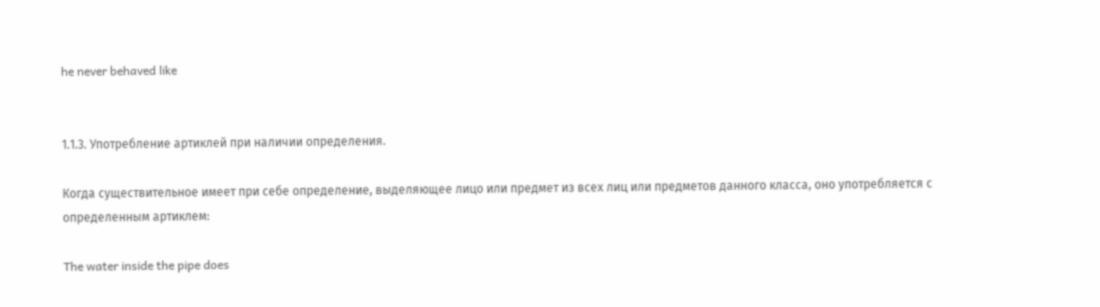he never behaved like


1.1.3. Употребление артиклей при наличии определения.

Когда существительное имеет при себе определение, выделяющее лицо или предмет из всех лиц или предметов данного класса, оно употребляется с определенным артиклем:

The water inside the pipe does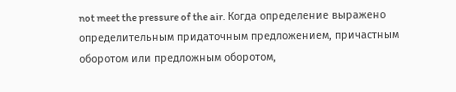not meet the pressure of the air. Когда определение выражено определительным придаточным предложением, причастным оборотом или предложным оборотом,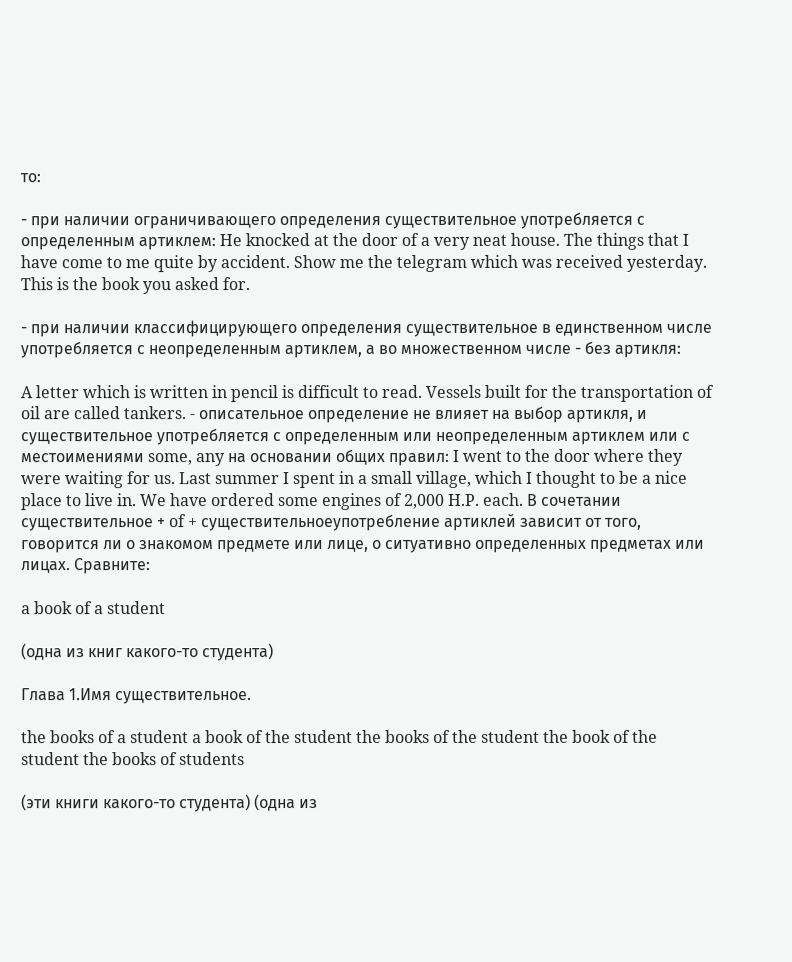то:

- при наличии ограничивающего определения существительное употребляется с определенным артиклем: He knocked at the door of a very neat house. The things that I have come to me quite by accident. Show me the telegram which was received yesterday. This is the book you asked for.

- при наличии классифицирующего определения существительное в единственном числе употребляется с неопределенным артиклем, а во множественном числе - без артикля:

A letter which is written in pencil is difficult to read. Vessels built for the transportation of oil are called tankers. - описательное определение не влияет на выбор артикля, и существительное употребляется с определенным или неопределенным артиклем или с местоимениями some, any на основании общих правил: I went to the door where they were waiting for us. Last summer I spent in a small village, which I thought to be a nice place to live in. We have ordered some engines of 2,000 H.P. each. В сочетании существительное + of + существительноеупотребление артиклей зависит от того, говорится ли о знакомом предмете или лице, о ситуативно определенных предметах или лицах. Сравните:

a book of a student

(одна из книг какого-то студента)

Глава 1.Имя существительное.

the books of a student a book of the student the books of the student the book of the student the books of students

(эти книги какого-то студента) (одна из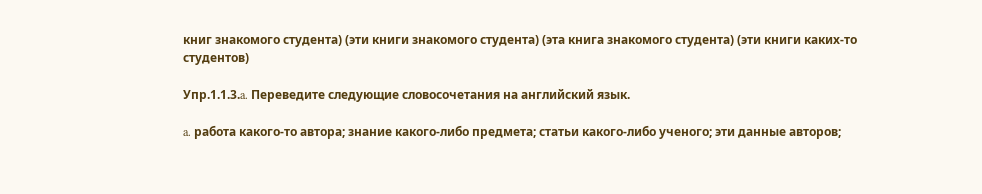книг знакомого студента) (эти книги знакомого студента) (эта книга знакомого студента) (эти книги каких-то студентов)

Упр.1.1.3.a. Переведите следующие словосочетания на английский язык.

a. работа какого-то автора; знание какого-либо предмета; статьи какого-либо ученого; эти данные авторов;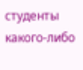студенты какого-либо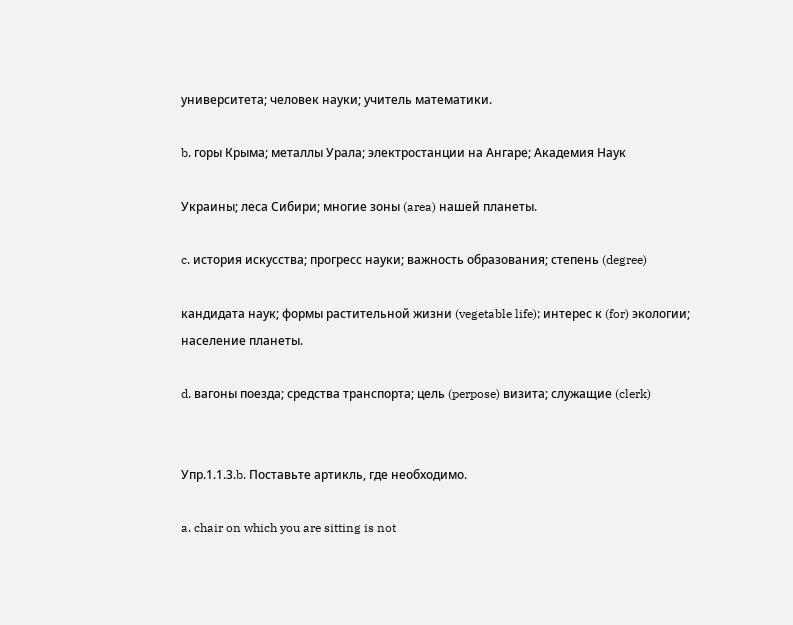университета; человек науки; учитель математики.

b. горы Крыма; металлы Урала; электростанции на Ангаре; Академия Наук

Украины; леса Сибири; многие зоны (area) нашей планеты.

c. история искусства; прогресс науки; важность образования; степень (degree)

кандидата наук; формы растительной жизни (vegetable life); интерес к (for) экологии; население планеты.

d. вагоны поезда; средства транспорта; цель (perpose) визита; служащие (clerk)


Упр.1.1.3.b. Поставьте артикль, где необходимо.

a. chair on which you are sitting is not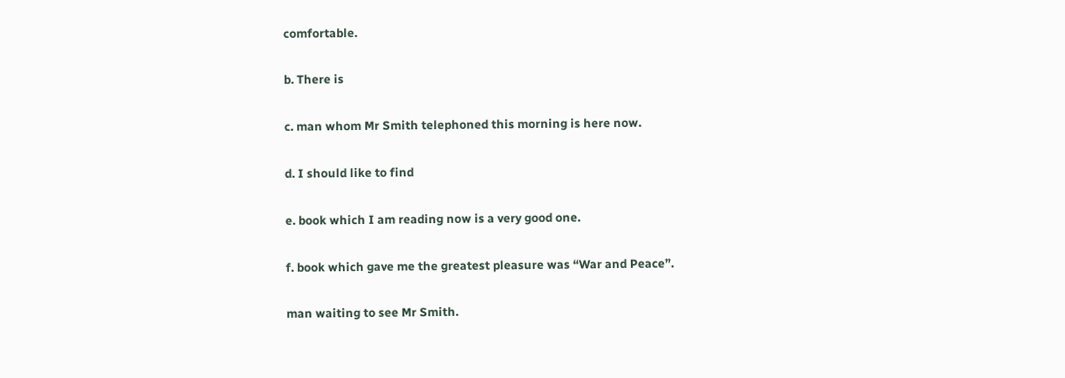comfortable.

b. There is

c. man whom Mr Smith telephoned this morning is here now.

d. I should like to find

e. book which I am reading now is a very good one.

f. book which gave me the greatest pleasure was “War and Peace”.

man waiting to see Mr Smith.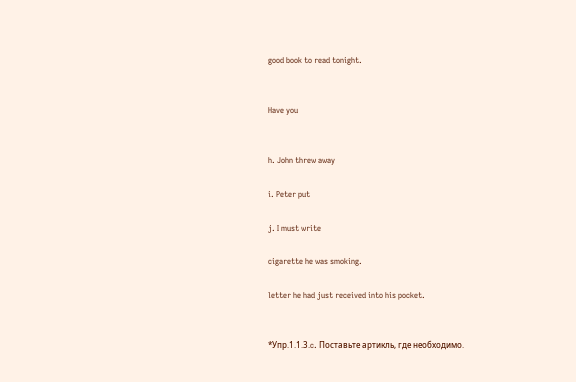good book to read tonight.


Have you


h. John threw away

i. Peter put

j. I must write

cigarette he was smoking.

letter he had just received into his pocket.


*Упр.1.1.3.c. Поставьте артикль, где необходимо.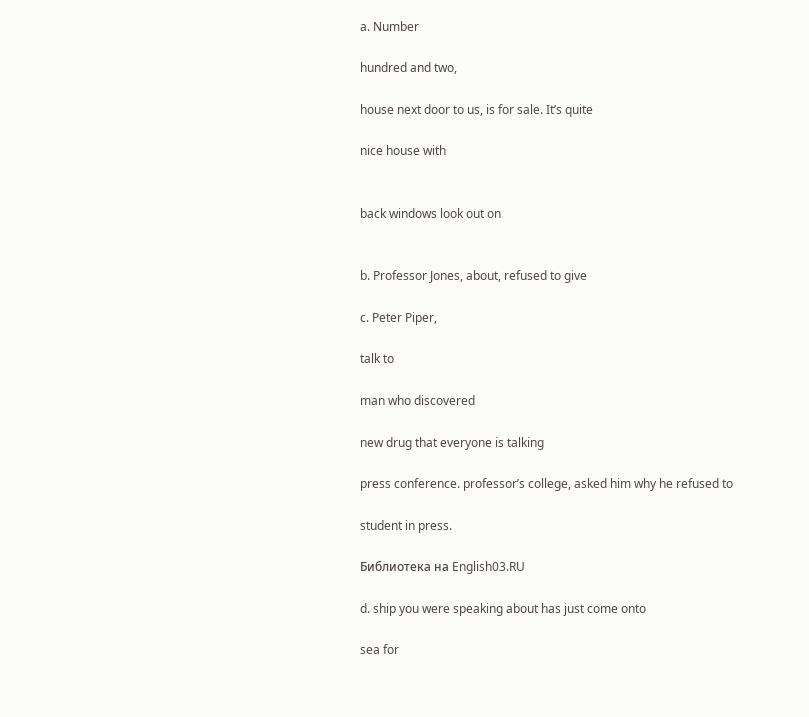a. Number

hundred and two,

house next door to us, is for sale. It’s quite

nice house with


back windows look out on


b. Professor Jones, about, refused to give

c. Peter Piper,

talk to

man who discovered

new drug that everyone is talking

press conference. professor’s college, asked him why he refused to

student in press.

Библиотека на English03.RU

d. ship you were speaking about has just come onto

sea for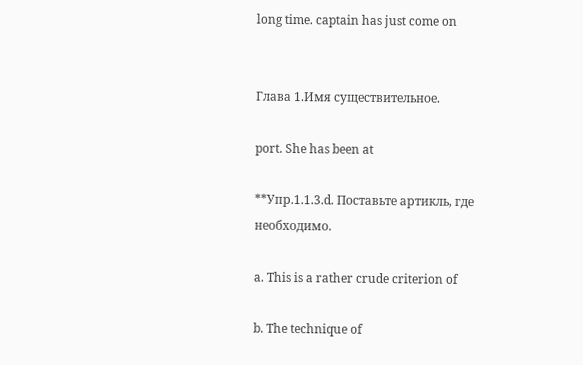long time. captain has just come on


Глава 1.Имя существительное.

port. She has been at

**Упр.1.1.3.d. Поставьте артикль, где необходимо.

a. This is a rather crude criterion of

b. The technique of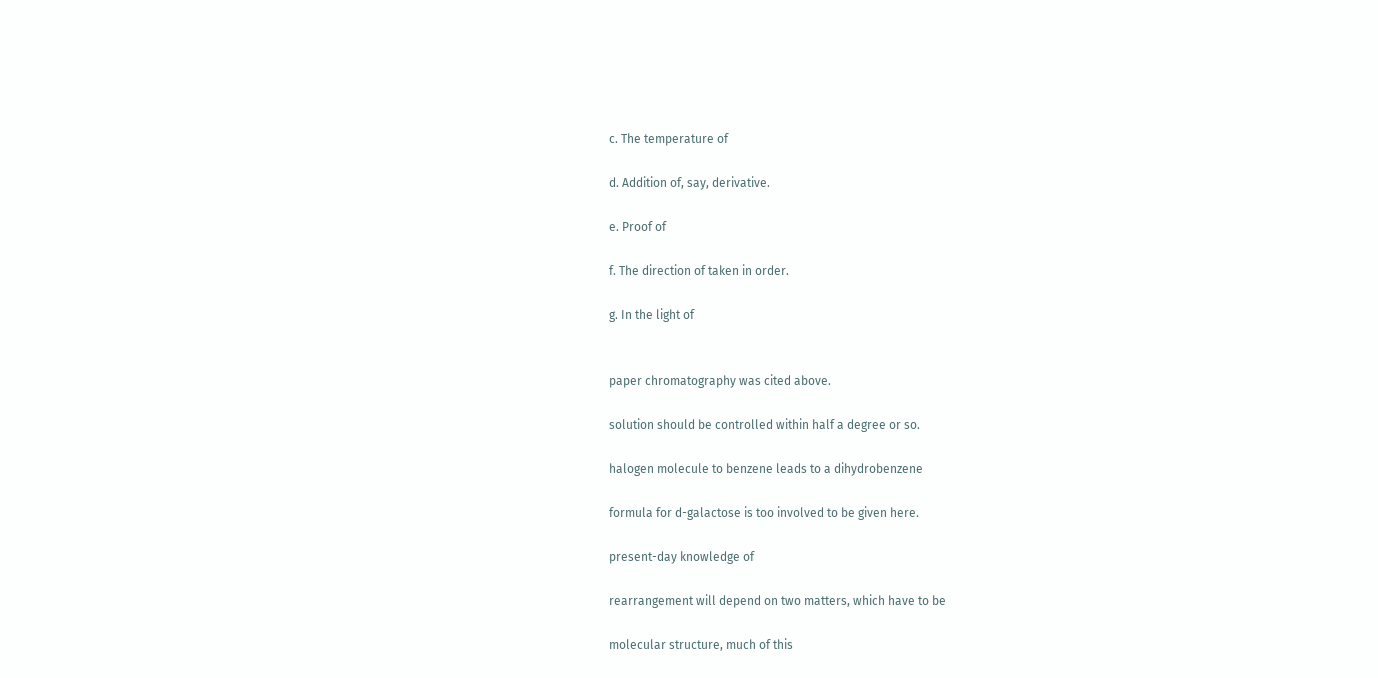c. The temperature of

d. Addition of, say, derivative.

e. Proof of

f. The direction of taken in order.

g. In the light of


paper chromatography was cited above.

solution should be controlled within half a degree or so.

halogen molecule to benzene leads to a dihydrobenzene

formula for d-galactose is too involved to be given here.

present-day knowledge of

rearrangement will depend on two matters, which have to be

molecular structure, much of this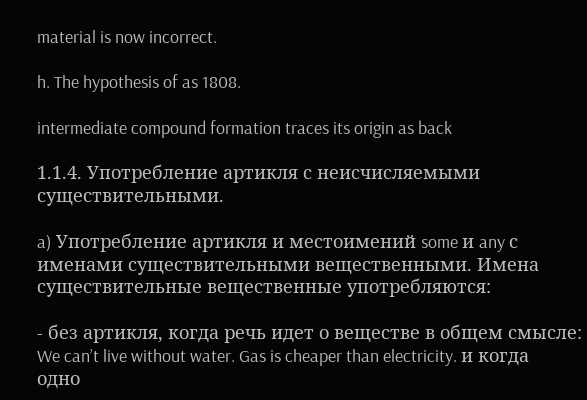material is now incorrect.

h. The hypothesis of as 1808.

intermediate compound formation traces its origin as back

1.1.4. Употребление артикля с неисчисляемыми существительными.

a) Употребление артикля и местоимений some и any с именами существительными вещественными. Имена существительные вещественные употребляются:

- без артикля, когда речь идет о веществе в общем смысле: We can’t live without water. Gas is cheaper than electricity. и когда одно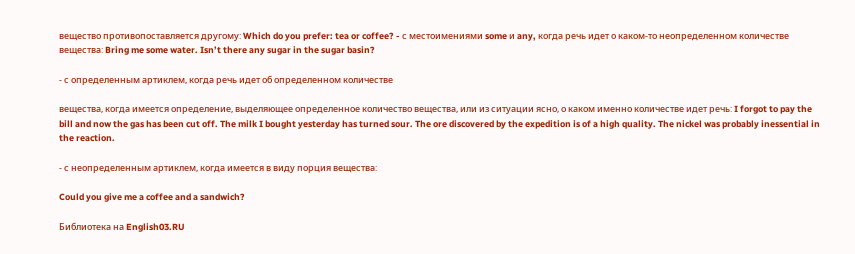вещество противопоставляется другому: Which do you prefer: tea or coffee? - с местоимениями some и any, когда речь идет о каком-то неопределенном количестве вещества: Bring me some water. Isn’t there any sugar in the sugar basin?

- с определенным артиклем, когда речь идет об определенном количестве

вещества, когда имеется определение, выделяющее определенное количество вещества, или из ситуации ясно, о каком именно количестве идет речь: I forgot to pay the bill and now the gas has been cut off. The milk I bought yesterday has turned sour. The ore discovered by the expedition is of a high quality. The nickel was probably inessential in the reaction.

- с неопределенным артиклем, когда имеется в виду порция вещества:

Could you give me a coffee and a sandwich?

Библиотека на English03.RU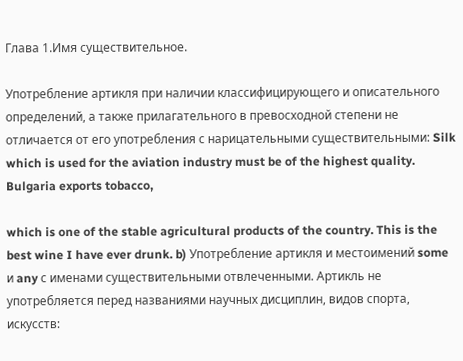Глава 1.Имя существительное.

Употребление артикля при наличии классифицирующего и описательного определений, а также прилагательного в превосходной степени не отличается от его употребления с нарицательными существительными: Silk which is used for the aviation industry must be of the highest quality. Bulgaria exports tobacco,

which is one of the stable agricultural products of the country. This is the best wine I have ever drunk. b) Употребление артикля и местоимений some и any с именами существительными отвлеченными. Артикль не употребляется перед названиями научных дисциплин, видов спорта, искусств: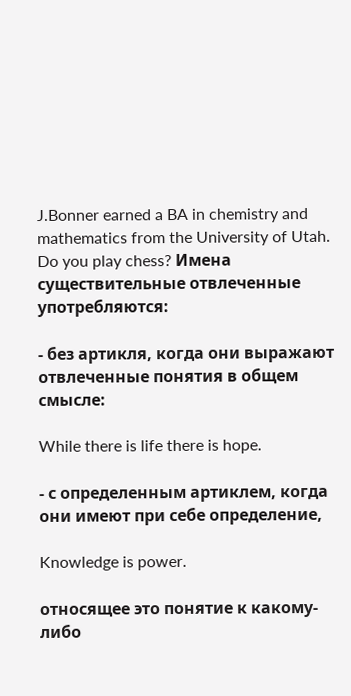J.Bonner earned a BA in chemistry and mathematics from the University of Utah. Do you play chess? Имена существительные отвлеченные употребляются:

- без артикля, когда они выражают отвлеченные понятия в общем смысле:

While there is life there is hope.

- с определенным артиклем, когда они имеют при себе определение,

Knowledge is power.

относящее это понятие к какому-либо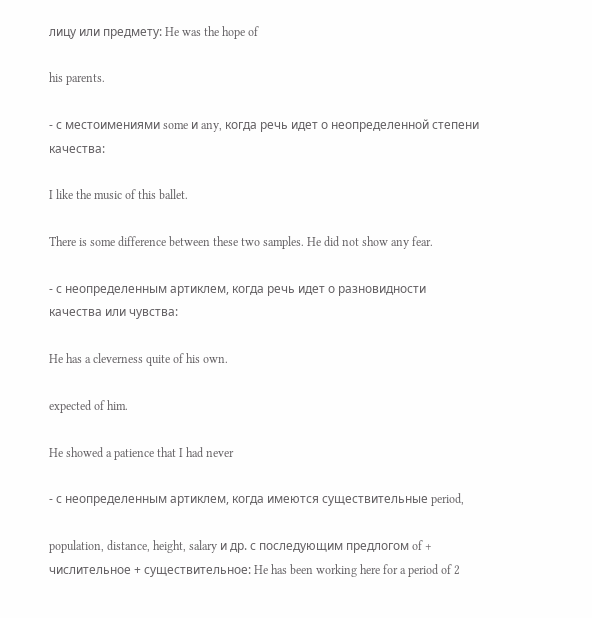лицу или предмету: He was the hope of

his parents.

- с местоимениями some и any, когда речь идет о неопределенной степени качества:

I like the music of this ballet.

There is some difference between these two samples. He did not show any fear.

- с неопределенным артиклем, когда речь идет о разновидности качества или чувства:

He has a cleverness quite of his own.

expected of him.

He showed a patience that I had never

- с неопределенным артиклем, когда имеются существительные period,

population, distance, height, salary и др. с последующим предлогом of + числительное + существительное: He has been working here for a period of 2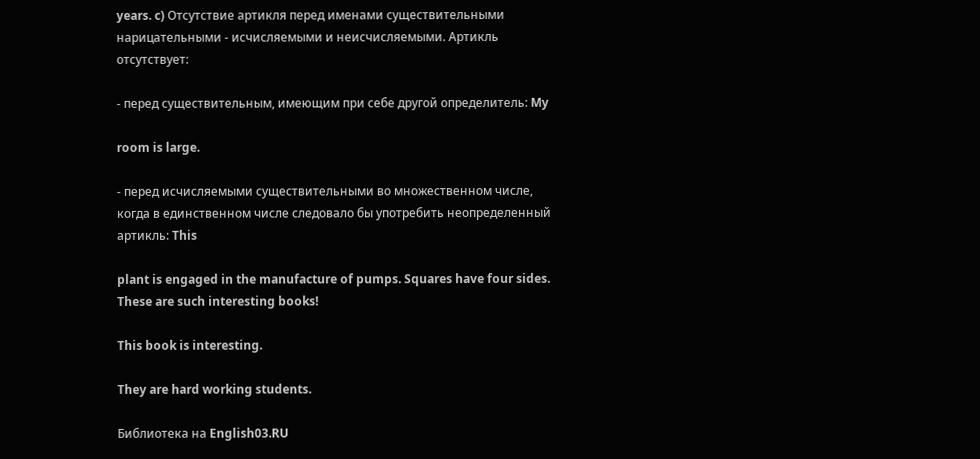years. c) Отсутствие артикля перед именами существительными нарицательными - исчисляемыми и неисчисляемыми. Артикль отсутствует:

- перед существительным, имеющим при себе другой определитель: My

room is large.

- перед исчисляемыми существительными во множественном числе, когда в единственном числе следовало бы употребить неопределенный артикль: This

plant is engaged in the manufacture of pumps. Squares have four sides. These are such interesting books!

This book is interesting.

They are hard working students.

Библиотека на English03.RU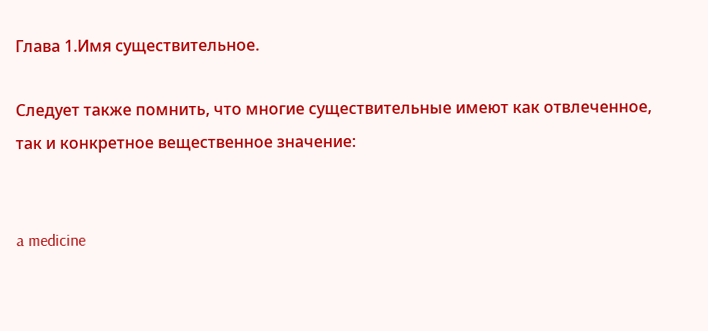Глава 1.Имя существительное.

Следует также помнить, что многие существительные имеют как отвлеченное, так и конкретное вещественное значение:


a medicine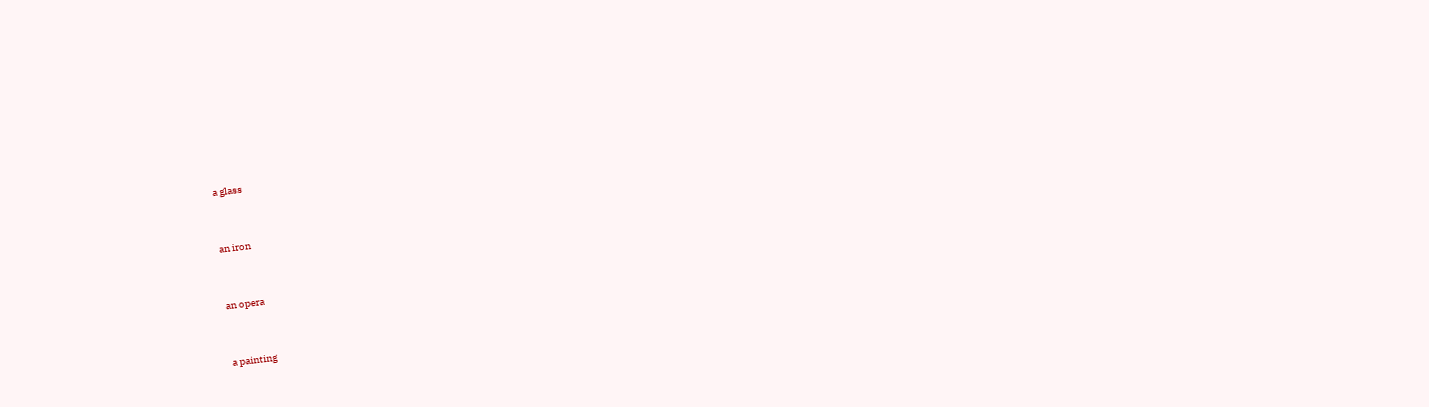a glass


an iron


an opera


a painting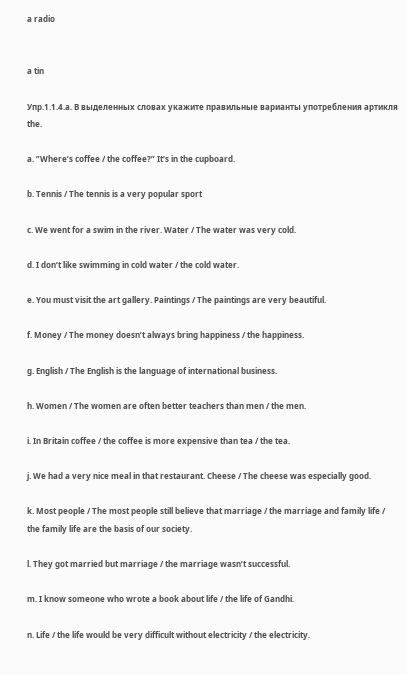a radio


a tin

Упр.1.1.4.a. В выделенных словах укажите правильные варианты употребления артикля the.

a. ”Where’s coffee / the coffee?” It’s in the cupboard.

b. Tennis / The tennis is a very popular sport

c. We went for a swim in the river. Water / The water was very cold.

d. I don’t like swimming in cold water / the cold water.

e. You must visit the art gallery. Paintings / The paintings are very beautiful.

f. Money / The money doesn’t always bring happiness / the happiness.

g. English / The English is the language of international business.

h. Women / The women are often better teachers than men / the men.

i. In Britain coffee / the coffee is more expensive than tea / the tea.

j. We had a very nice meal in that restaurant. Cheese / The cheese was especially good.

k. Most people / The most people still believe that marriage / the marriage and family life / the family life are the basis of our society.

l. They got married but marriage / the marriage wasn’t successful.

m. I know someone who wrote a book about life / the life of Gandhi.

n. Life / the life would be very difficult without electricity / the electricity.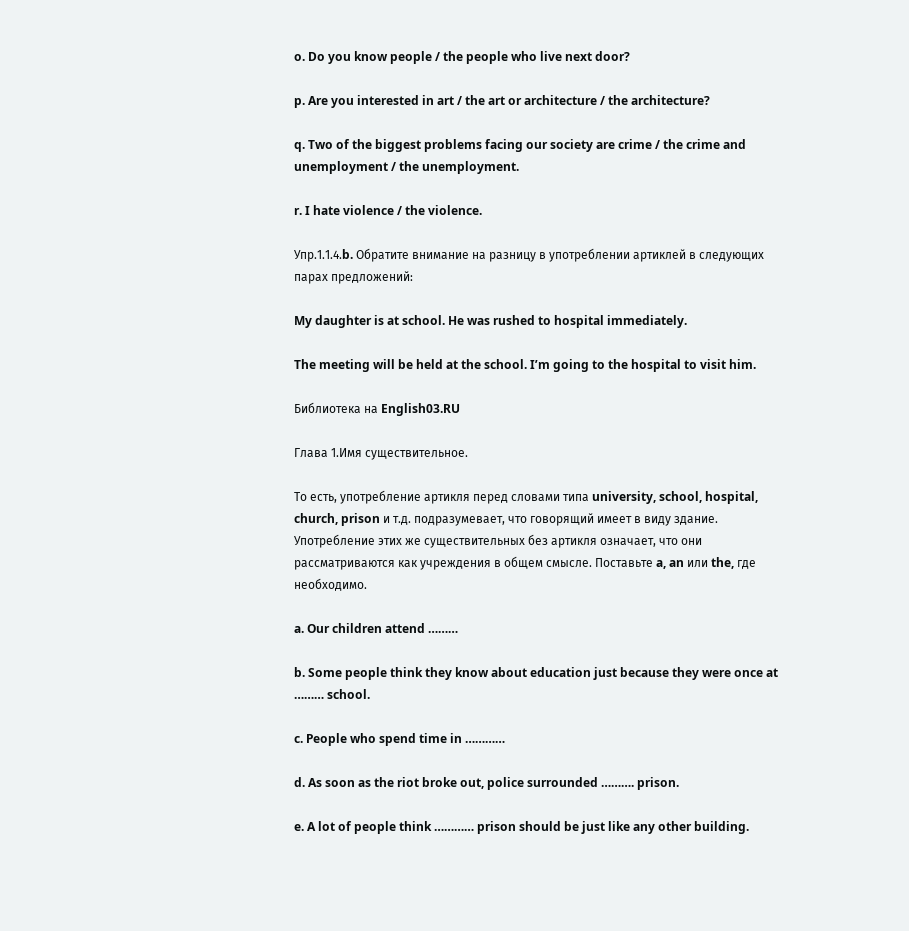o. Do you know people / the people who live next door?

p. Are you interested in art / the art or architecture / the architecture?

q. Two of the biggest problems facing our society are crime / the crime and unemployment / the unemployment.

r. I hate violence / the violence.

Упр.1.1.4.b. Обратите внимание на разницу в употреблении артиклей в следующих парах предложений:

My daughter is at school. He was rushed to hospital immediately.

The meeting will be held at the school. I’m going to the hospital to visit him.

Библиотека на English03.RU

Глава 1.Имя существительное.

То есть, употребление артикля перед словами типа university, school, hospital, church, prison и т.д. подразумевает, что говорящий имеет в виду здание. Употребление этих же существительных без артикля означает, что они рассматриваются как учреждения в общем смысле. Поставьте a, an или the, где необходимо.

a. Our children attend ………

b. Some people think they know about education just because they were once at ……… school.

c. People who spend time in …………

d. As soon as the riot broke out, police surrounded ………. prison.

e. A lot of people think ………… prison should be just like any other building.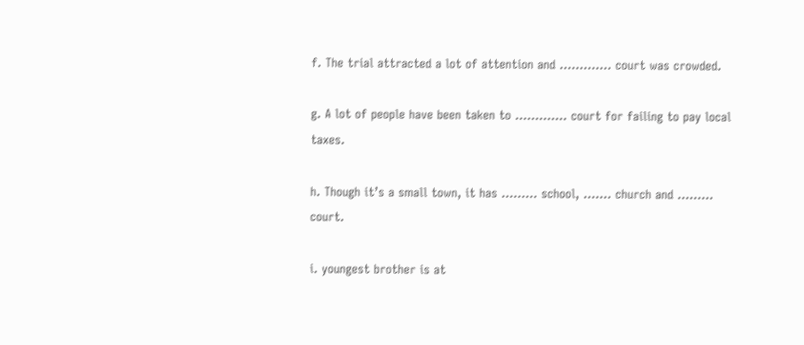f. The trial attracted a lot of attention and …………. court was crowded.

g. A lot of people have been taken to …………. court for failing to pay local taxes.

h. Though it’s a small town, it has ……… school, ……. church and ……… court.

i. youngest brother is at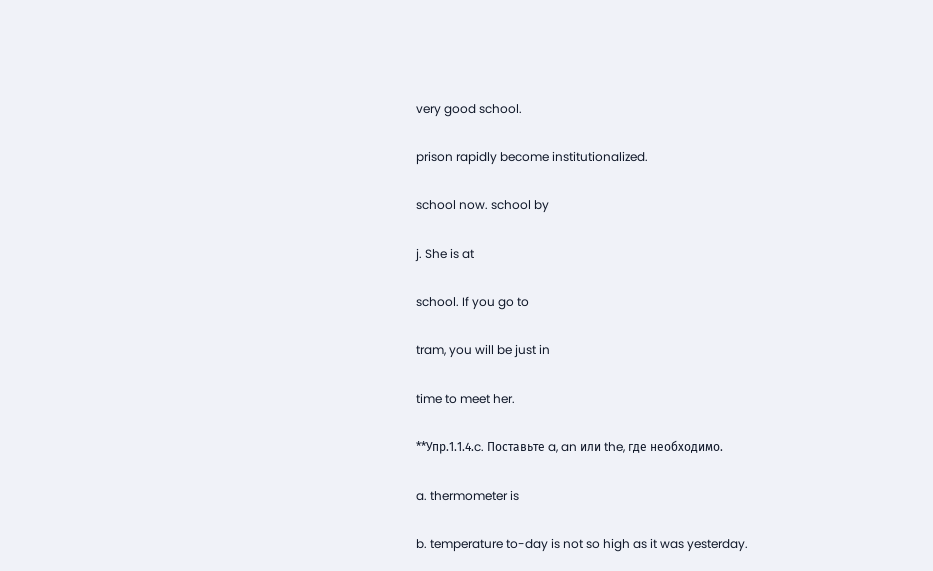very good school.

prison rapidly become institutionalized.

school now. school by

j. She is at

school. If you go to

tram, you will be just in

time to meet her.

**Упр.1.1.4.c. Поставьте a, an или the, где необходимо.

a. thermometer is

b. temperature to-day is not so high as it was yesterday.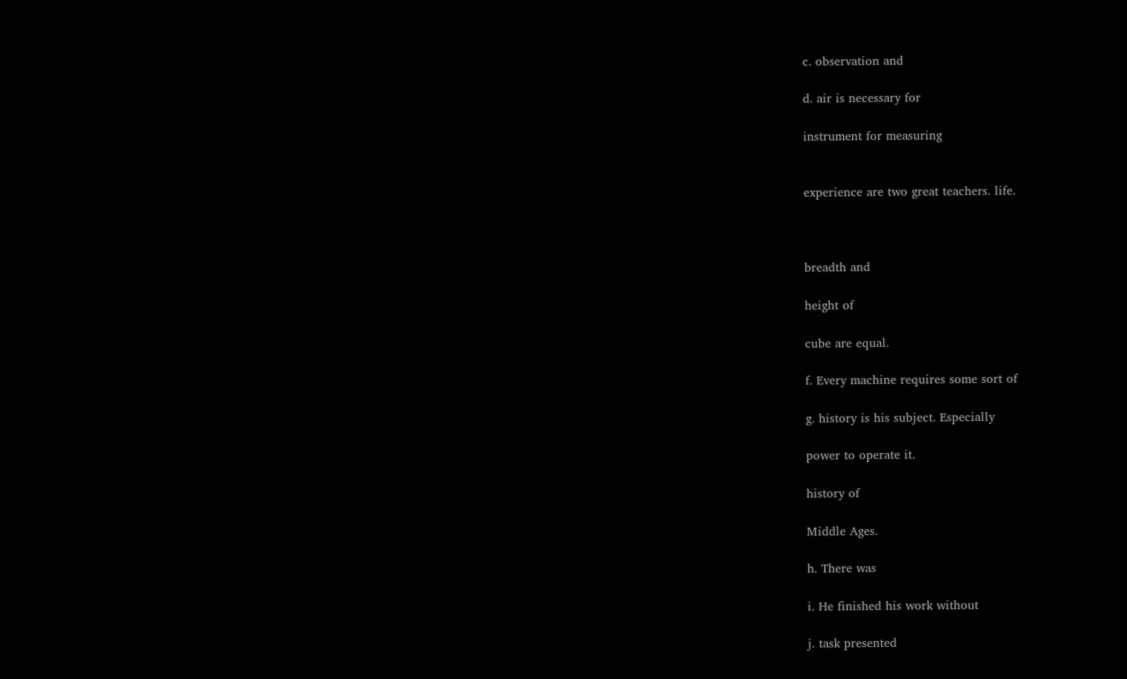c. observation and

d. air is necessary for

instrument for measuring


experience are two great teachers. life.



breadth and

height of

cube are equal.

f. Every machine requires some sort of

g. history is his subject. Especially

power to operate it.

history of

Middle Ages.

h. There was

i. He finished his work without

j. task presented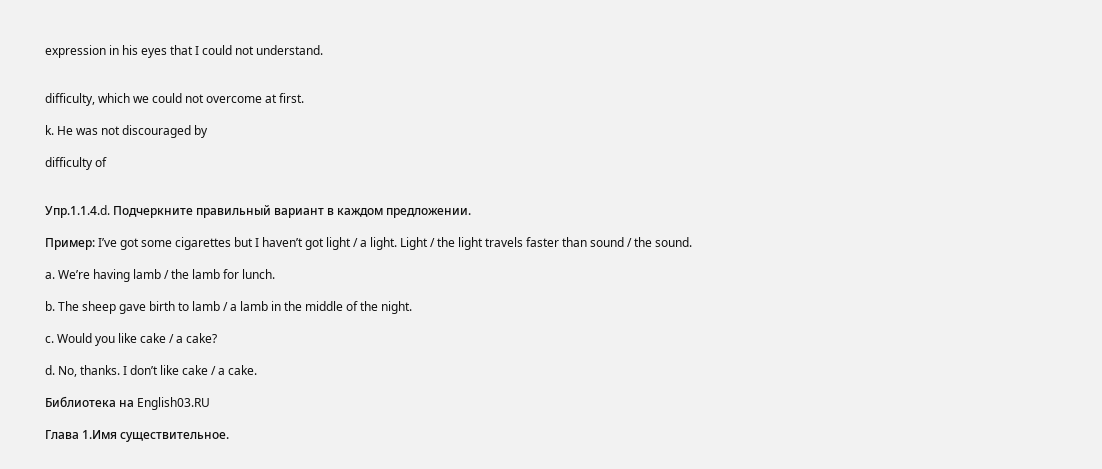expression in his eyes that I could not understand.


difficulty, which we could not overcome at first.

k. He was not discouraged by

difficulty of


Упр.1.1.4.d. Подчеркните правильный вариант в каждом предложении.

Пример: I’ve got some cigarettes but I haven’t got light / a light. Light / the light travels faster than sound / the sound.

a. We’re having lamb / the lamb for lunch.

b. The sheep gave birth to lamb / a lamb in the middle of the night.

c. Would you like cake / a cake?

d. No, thanks. I don’t like cake / a cake.

Библиотека на English03.RU

Глава 1.Имя существительное.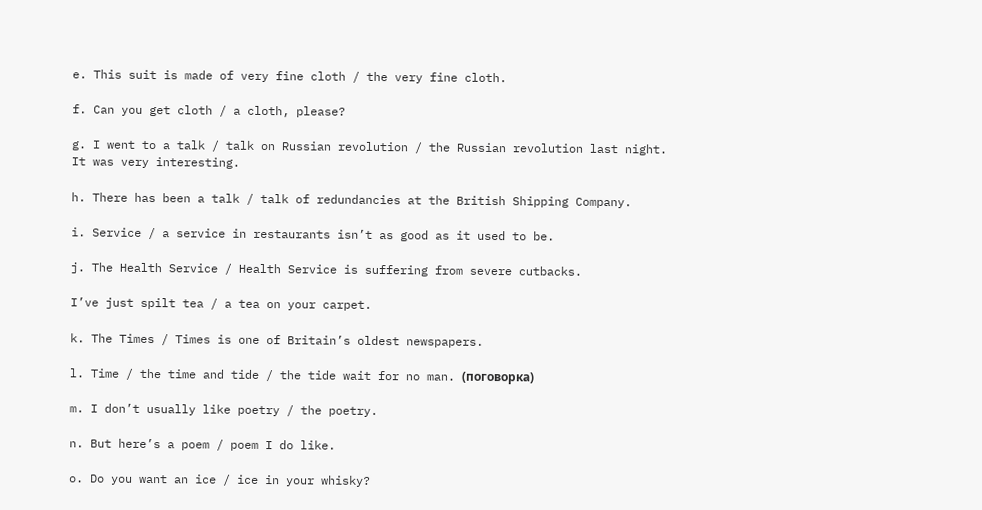e. This suit is made of very fine cloth / the very fine cloth.

f. Can you get cloth / a cloth, please?

g. I went to a talk / talk on Russian revolution / the Russian revolution last night. It was very interesting.

h. There has been a talk / talk of redundancies at the British Shipping Company.

i. Service / a service in restaurants isn’t as good as it used to be.

j. The Health Service / Health Service is suffering from severe cutbacks.

I’ve just spilt tea / a tea on your carpet.

k. The Times / Times is one of Britain’s oldest newspapers.

l. Time / the time and tide / the tide wait for no man. (поговорка)

m. I don’t usually like poetry / the poetry.

n. But here’s a poem / poem I do like.

o. Do you want an ice / ice in your whisky?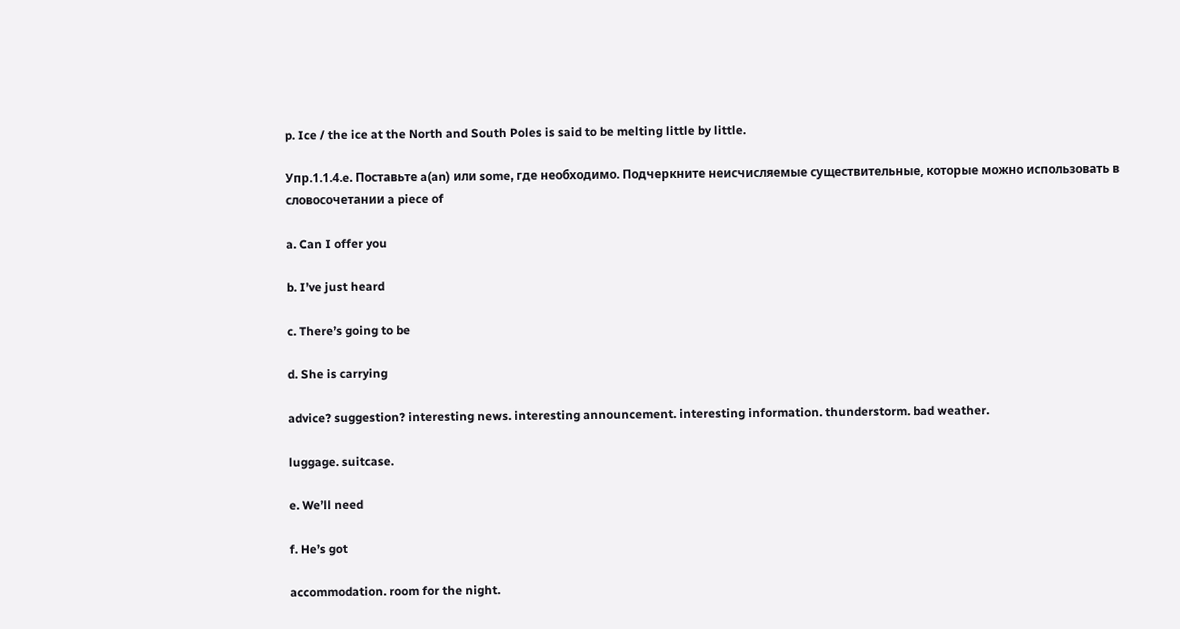p. Ice / the ice at the North and South Poles is said to be melting little by little.

Упр.1.1.4.e. Поставьте a(an) или some, где необходимо. Подчеркните неисчисляемые существительные, которые можно использовать в словосочетании a piece of

a. Can I offer you

b. I’ve just heard

c. There’s going to be

d. She is carrying

advice? suggestion? interesting news. interesting announcement. interesting information. thunderstorm. bad weather.

luggage. suitcase.

e. We’ll need

f. He’s got

accommodation. room for the night.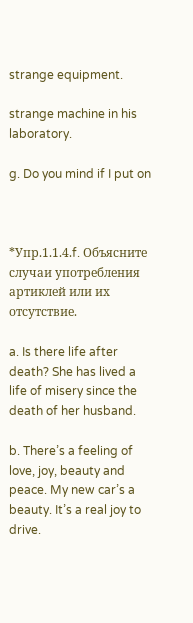strange equipment.

strange machine in his laboratory.

g. Do you mind if I put on



*Упр.1.1.4.f. Объясните случаи употребления артиклей или их отсутствие.

a. Is there life after death? She has lived a life of misery since the death of her husband.

b. There’s a feeling of love, joy, beauty and peace. My new car’s a beauty. It’s a real joy to drive.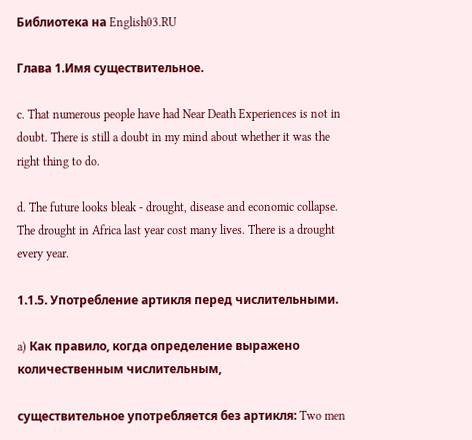Библиотека на English03.RU

Глава 1.Имя существительное.

c. That numerous people have had Near Death Experiences is not in doubt. There is still a doubt in my mind about whether it was the right thing to do.

d. The future looks bleak - drought, disease and economic collapse. The drought in Africa last year cost many lives. There is a drought every year.

1.1.5. Употребление артикля перед числительными.

a) Как правило, когда определение выражено количественным числительным,

существительное употребляется без артикля: Two men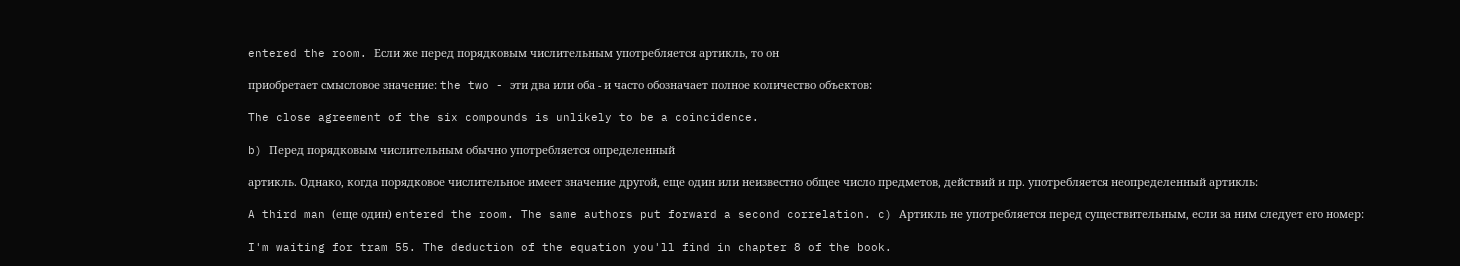entered the room. Если же перед порядковым числительным употребляется артикль, то он

приобретает смысловое значение: the two - эти два или оба - и часто обозначает полное количество объектов:

The close agreement of the six compounds is unlikely to be a coincidence.

b) Перед порядковым числительным обычно употребляется определенный

артикль. Однако, когда порядковое числительное имеет значение другой, еще один или неизвестно общее число предметов, действий и пр. употребляется неопределенный артикль:

A third man (еще один) entered the room. The same authors put forward a second correlation. c) Артикль не употребляется перед существительным, если за ним следует его номер:

I'm waiting for tram 55. The deduction of the equation you'll find in chapter 8 of the book.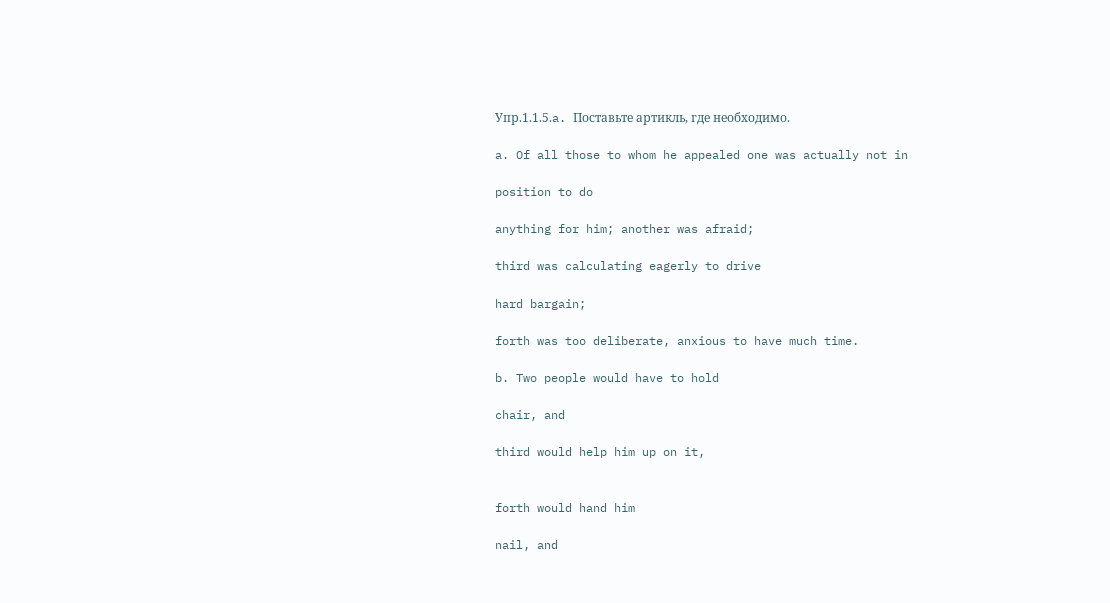Упр.1.1.5.a. Поставьте артикль, где необходимо.

a. Of all those to whom he appealed one was actually not in

position to do

anything for him; another was afraid;

third was calculating eagerly to drive

hard bargain;

forth was too deliberate, anxious to have much time.

b. Two people would have to hold

chair, and

third would help him up on it,


forth would hand him

nail, and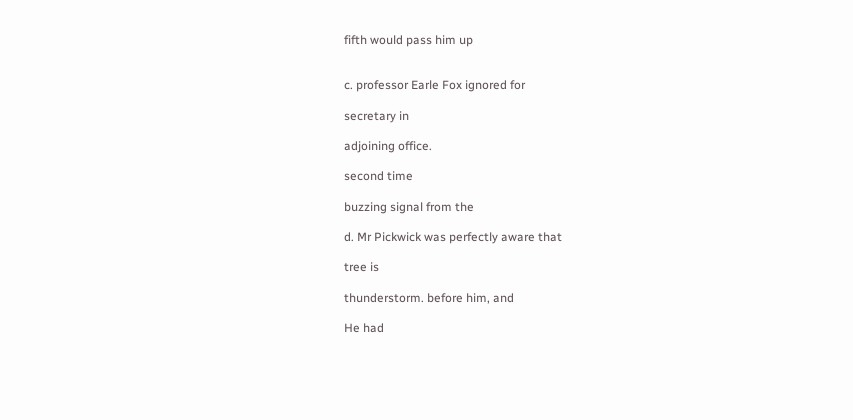fifth would pass him up


c. professor Earle Fox ignored for

secretary in

adjoining office.

second time

buzzing signal from the

d. Mr Pickwick was perfectly aware that

tree is

thunderstorm. before him, and

He had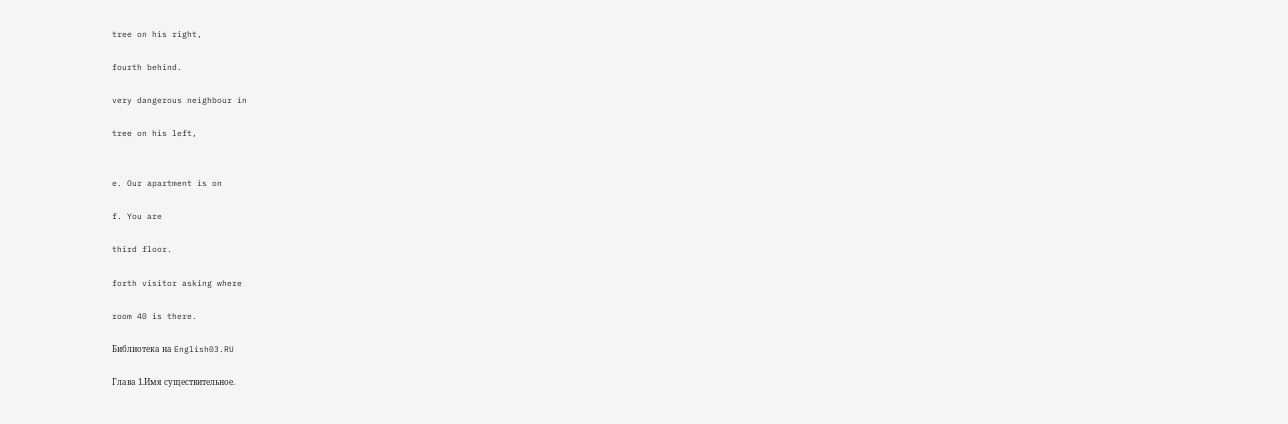tree on his right,

fourth behind.

very dangerous neighbour in

tree on his left,


e. Our apartment is on

f. You are

third floor.

forth visitor asking where

room 40 is there.

Библиотека на English03.RU

Глава 1.Имя существительное.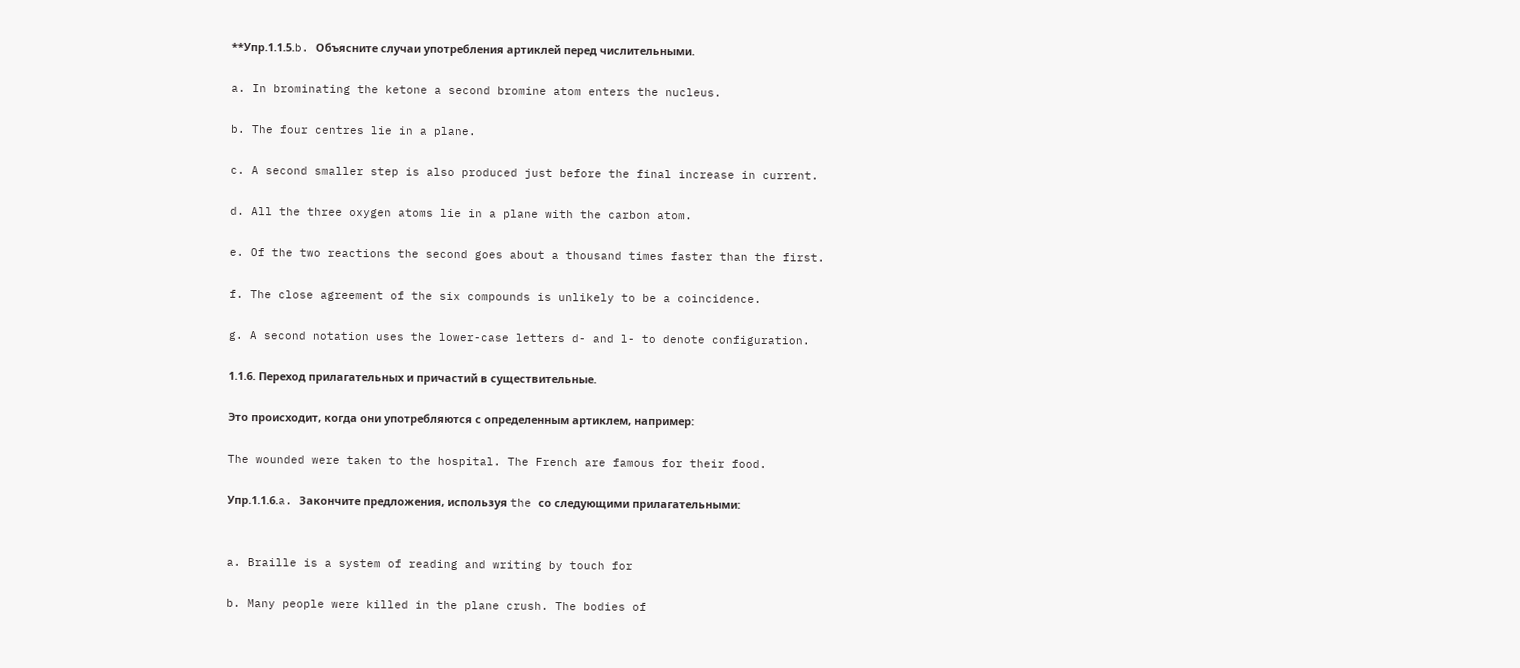**Упр.1.1.5.b. Объясните случаи употребления артиклей перед числительными.

a. In brominating the ketone a second bromine atom enters the nucleus.

b. The four centres lie in a plane.

c. A second smaller step is also produced just before the final increase in current.

d. All the three oxygen atoms lie in a plane with the carbon atom.

e. Of the two reactions the second goes about a thousand times faster than the first.

f. The close agreement of the six compounds is unlikely to be a coincidence.

g. A second notation uses the lower-case letters d- and l- to denote configuration.

1.1.6. Переход прилагательных и причастий в существительные.

Это происходит, когда они употребляются с определенным артиклем, например:

The wounded were taken to the hospital. The French are famous for their food.

Упр.1.1.6.a. Закончите предложения, используя the со следующими прилагательными:


a. Braille is a system of reading and writing by touch for

b. Many people were killed in the plane crush. The bodies of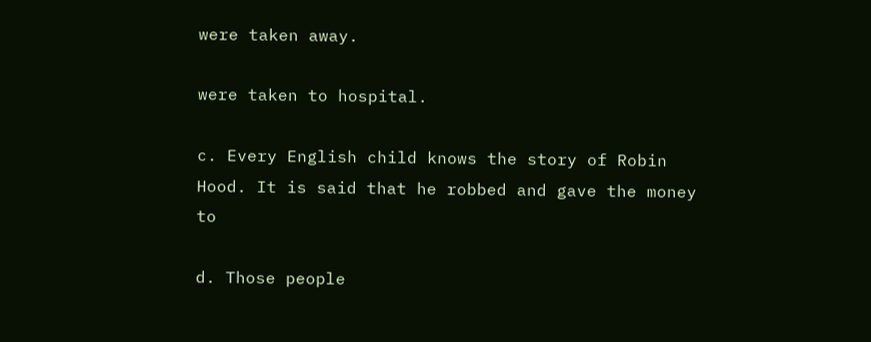were taken away.

were taken to hospital.

c. Every English child knows the story of Robin Hood. It is said that he robbed and gave the money to

d. Those people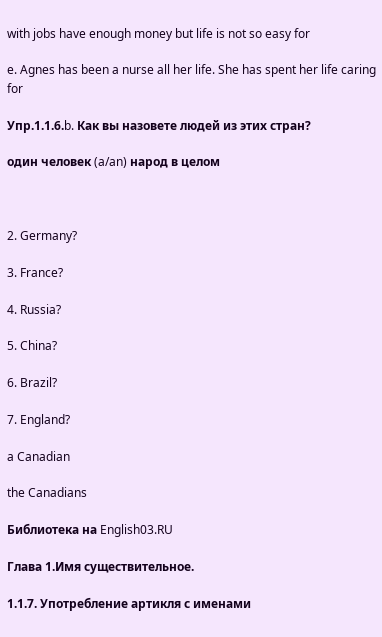with jobs have enough money but life is not so easy for

e. Agnes has been a nurse all her life. She has spent her life caring for

Упр.1.1.6.b. Как вы назовете людей из этих стран?

один человек (a/an) народ в целом



2. Germany?

3. France?

4. Russia?

5. China?

6. Brazil?

7. England?

a Canadian

the Canadians

Библиотека на English03.RU

Глава 1.Имя существительное.

1.1.7. Употребление артикля с именами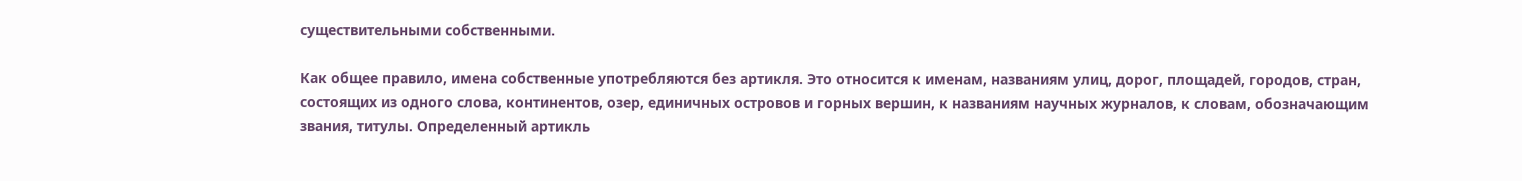существительными собственными.

Как общее правило, имена собственные употребляются без артикля. Это относится к именам, названиям улиц, дорог, площадей, городов, стран, состоящих из одного слова, континентов, озер, единичных островов и горных вершин, к названиям научных журналов, к словам, обозначающим звания, титулы. Определенный артикль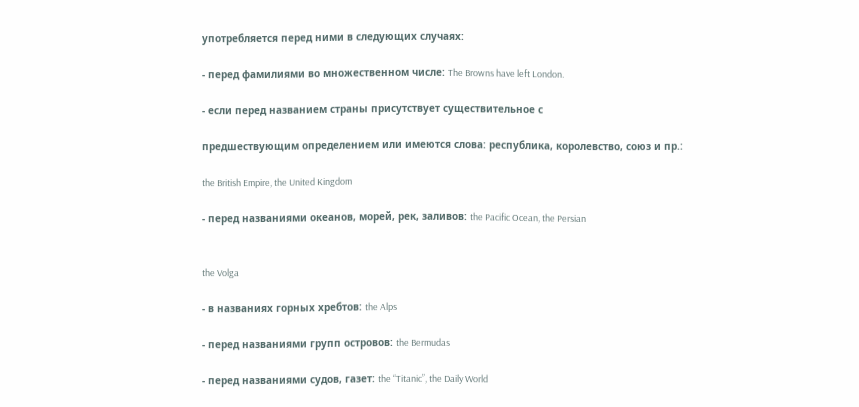употребляется перед ними в следующих случаях:

- перед фамилиями во множественном числе: The Browns have left London.

- если перед названием страны присутствует существительное с

предшествующим определением или имеются слова: республика, королевство, союз и пр.:

the British Empire, the United Kingdom

- перед названиями океанов, морей, рек, заливов: the Pacific Ocean, the Persian


the Volga

- в названиях горных хребтов: the Alps

- перед названиями групп островов: the Bermudas

- перед названиями судов, газет: the “Titanic”, the Daily World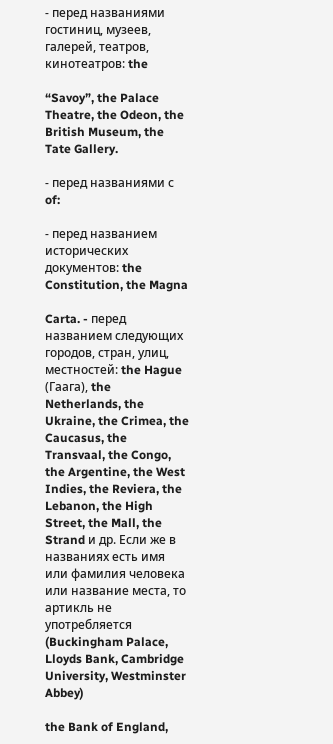- перед названиями гостиниц, музеев, галерей, театров, кинотеатров: the

“Savoy”, the Palace Theatre, the Odeon, the British Museum, the Tate Gallery.

- перед названиями с of:

- перед названием исторических документов: the Constitution, the Magna

Carta. - перед названием следующих городов, стран, улиц, местностей: the Hague (Гаага), the Netherlands, the Ukraine, the Crimea, the Caucasus, the Transvaal, the Congo, the Argentine, the West Indies, the Reviera, the Lebanon, the High Street, the Mall, the Strand и др. Если же в названиях есть имя или фамилия человека или название места, то артикль не употребляется (Buckingham Palace, Lloyds Bank, Cambridge University, Westminster Abbey)

the Bank of England,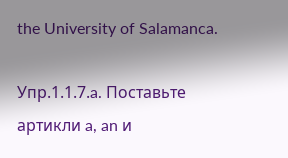the University of Salamanca.

Упр.1.1.7.a. Поставьте артикли a, an и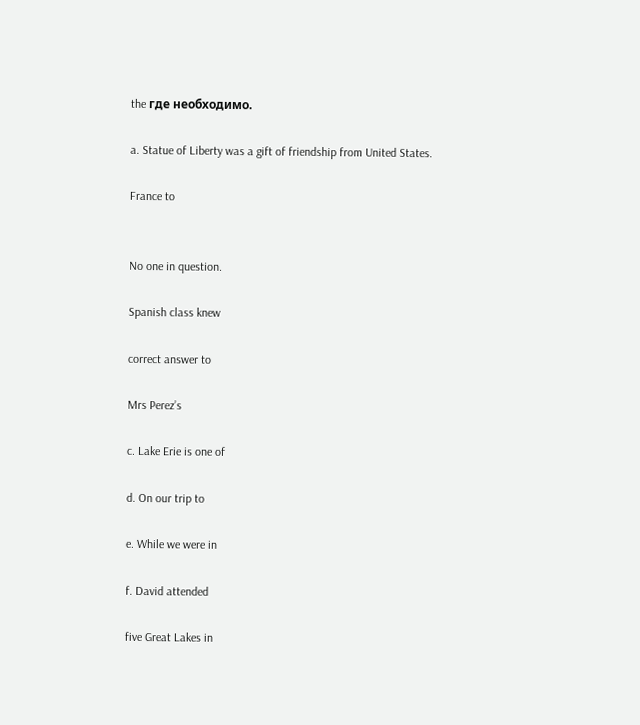the где необходимо.

a. Statue of Liberty was a gift of friendship from United States.

France to


No one in question.

Spanish class knew

correct answer to

Mrs Perez’s

c. Lake Erie is one of

d. On our trip to

e. While we were in

f. David attended

five Great Lakes in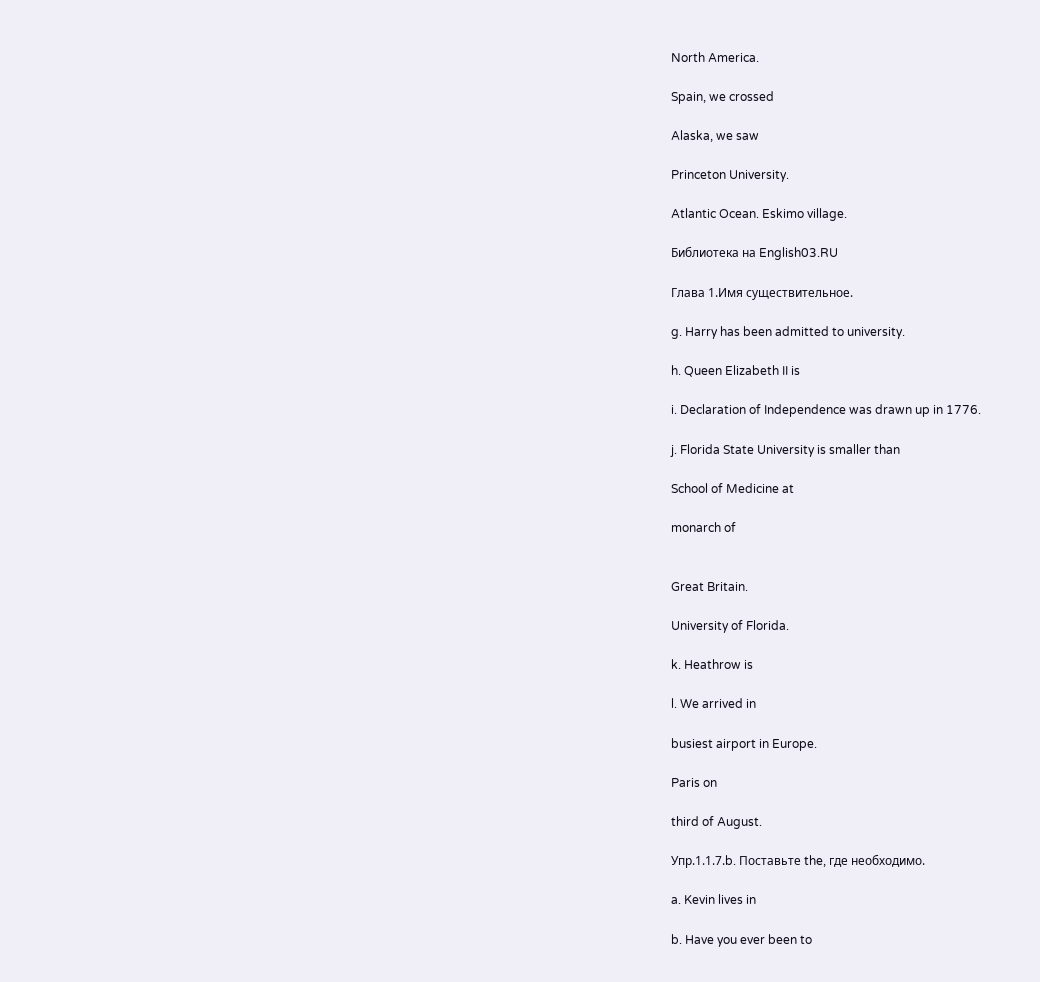North America.

Spain, we crossed

Alaska, we saw

Princeton University.

Atlantic Ocean. Eskimo village.

Библиотека на English03.RU

Глава 1.Имя существительное.

g. Harry has been admitted to university.

h. Queen Elizabeth II is

i. Declaration of Independence was drawn up in 1776.

j. Florida State University is smaller than

School of Medicine at

monarch of


Great Britain.

University of Florida.

k. Heathrow is

l. We arrived in

busiest airport in Europe.

Paris on

third of August.

Упр.1.1.7.b. Поставьте the, где необходимо.

a. Kevin lives in

b. Have you ever been to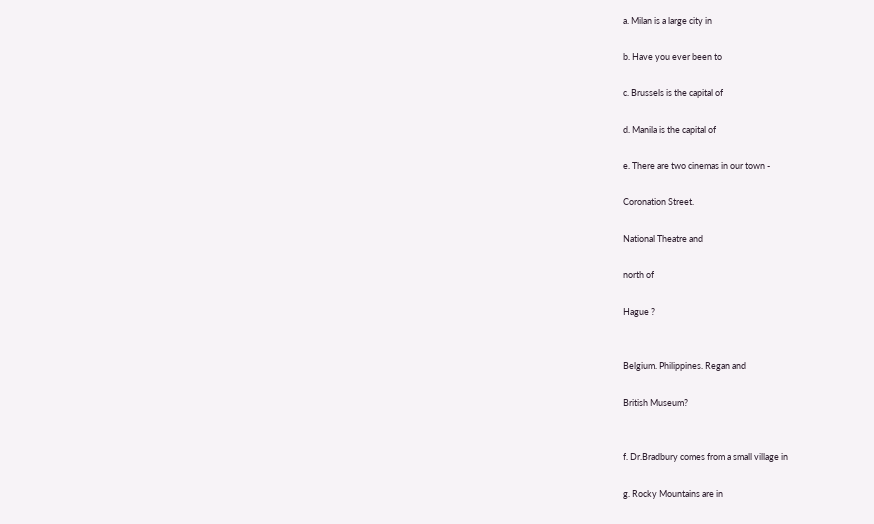a. Milan is a large city in

b. Have you ever been to

c. Brussels is the capital of

d. Manila is the capital of

e. There are two cinemas in our town -

Coronation Street.

National Theatre and

north of

Hague ?


Belgium. Philippines. Regan and

British Museum?


f. Dr.Bradbury comes from a small village in

g. Rocky Mountains are in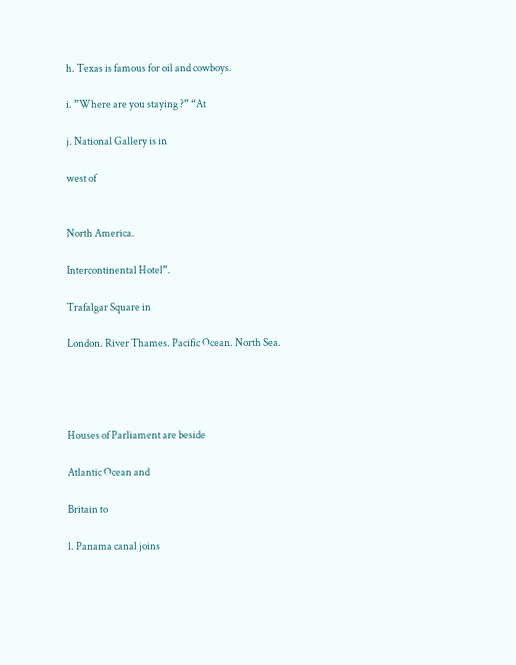h. Texas is famous for oil and cowboys.

i. ”Where are you staying ?” “At

j. National Gallery is in

west of


North America.

Intercontinental Hotel”.

Trafalgar Square in

London. River Thames. Pacific Ocean. North Sea.




Houses of Parliament are beside

Atlantic Ocean and

Britain to

l. Panama canal joins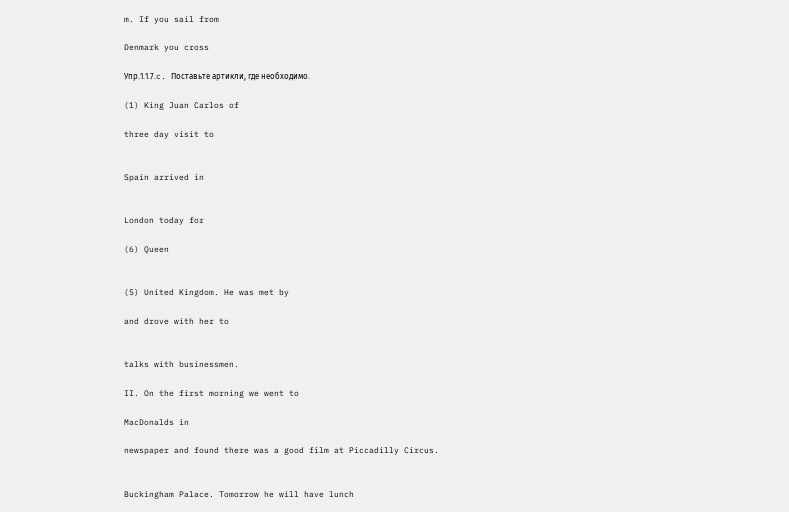m. If you sail from

Denmark you cross

Упр.1.1.7.c. Поставьте артикли, где необходимо.

(1) King Juan Carlos of

three day visit to


Spain arrived in


London today for

(6) Queen


(5) United Kingdom. He was met by

and drove with her to


talks with businessmen.

II. On the first morning we went to

MacDonalds in

newspaper and found there was a good film at Piccadilly Circus.


Buckingham Palace. Tomorrow he will have lunch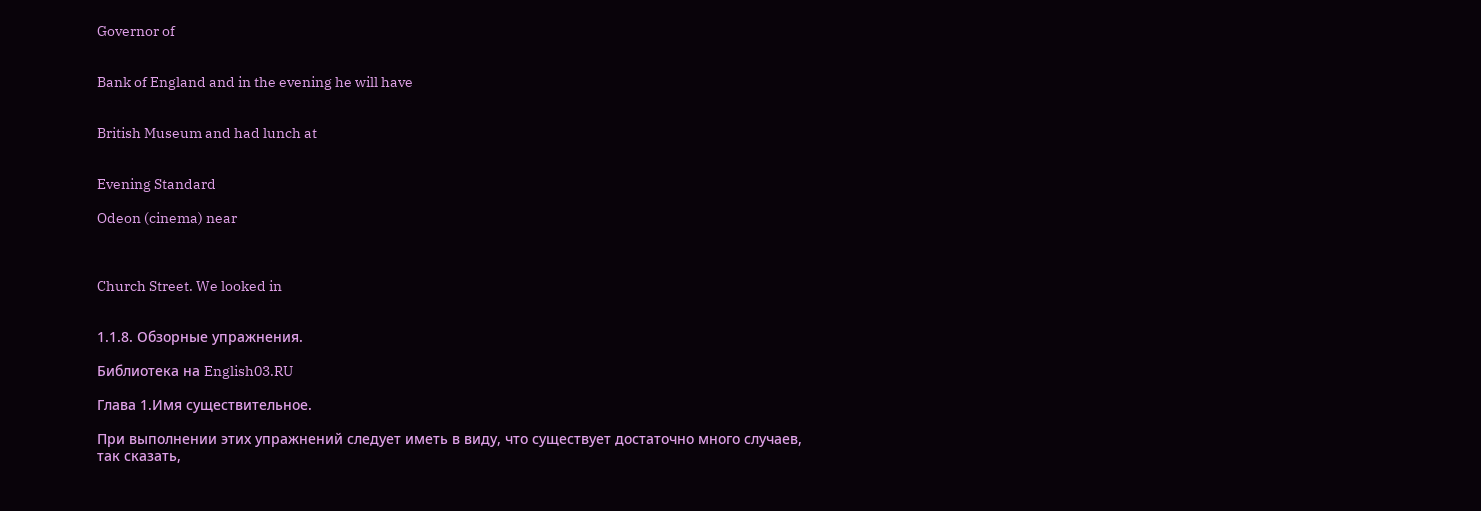Governor of


Bank of England and in the evening he will have


British Museum and had lunch at


Evening Standard

Odeon (cinema) near



Church Street. We looked in


1.1.8. Обзорные упражнения.

Библиотека на English03.RU

Глава 1.Имя существительное.

При выполнении этих упражнений следует иметь в виду, что существует достаточно много случаев, так сказать,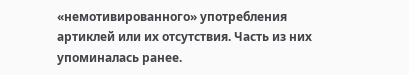«немотивированного» употребления артиклей или их отсутствия. Часть из них упоминалась ранее.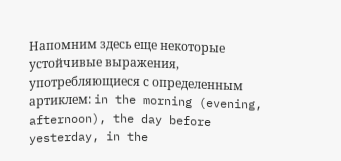Напомним здесь еще некоторые устойчивые выражения, употребляющиеся с определенным артиклем: in the morning (evening, afternoon), the day before yesterday, in the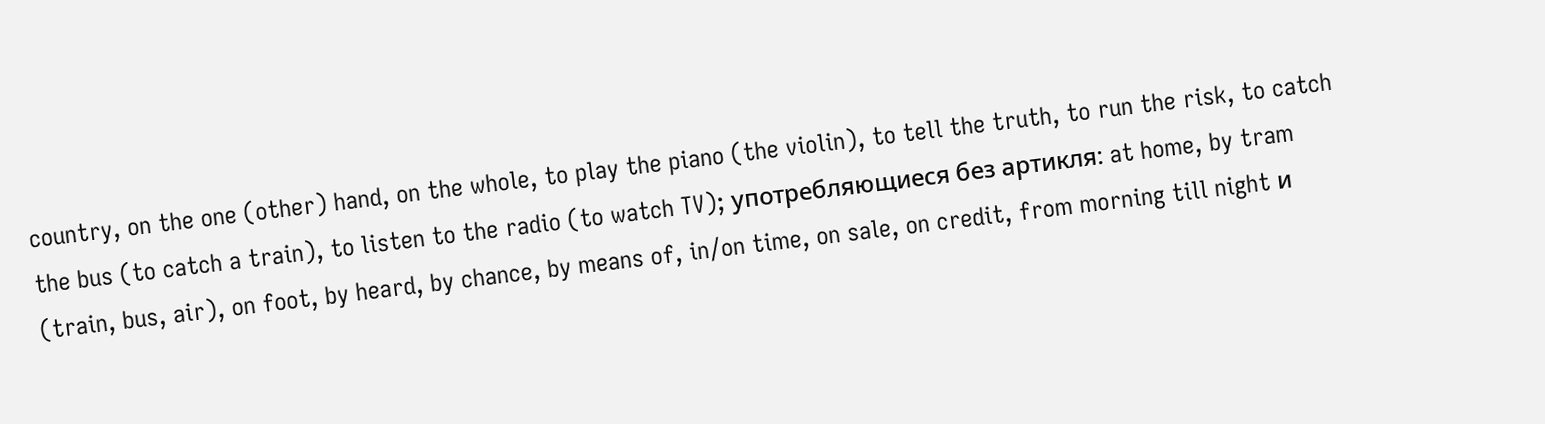country, on the one (other) hand, on the whole, to play the piano (the violin), to tell the truth, to run the risk, to catch the bus (to catch a train), to listen to the radio (to watch TV); употребляющиеся без артикля: at home, by tram (train, bus, air), on foot, by heard, by chance, by means of, in/on time, on sale, on credit, from morning till night и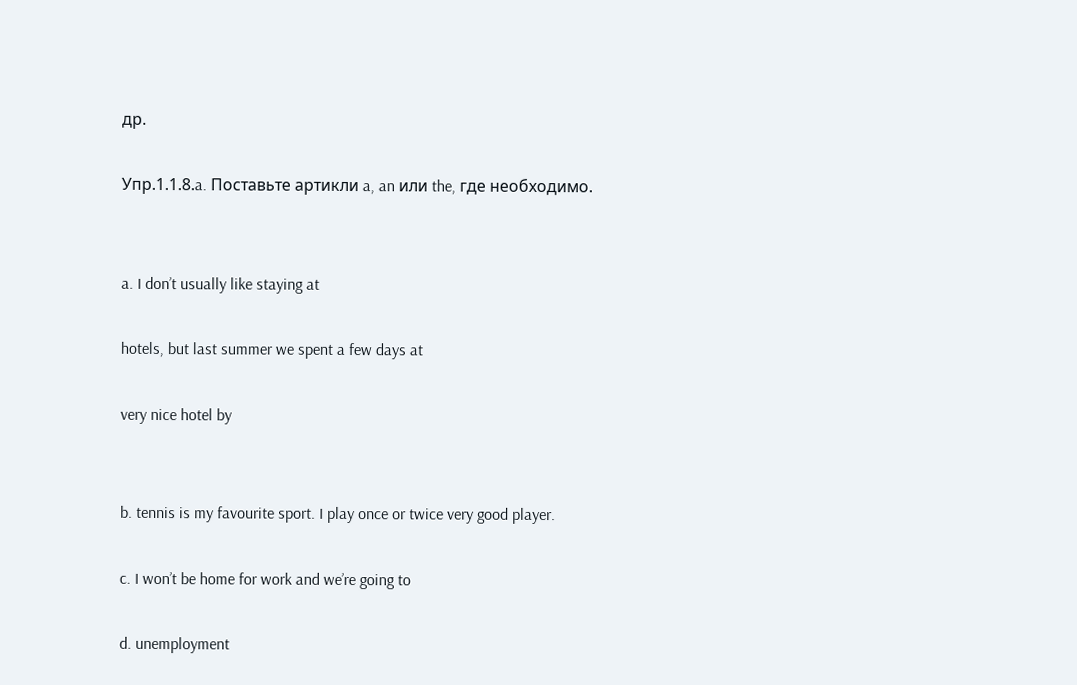др.

Упр.1.1.8.a. Поставьте артикли a, an или the, где необходимо.


a. I don’t usually like staying at

hotels, but last summer we spent a few days at

very nice hotel by


b. tennis is my favourite sport. I play once or twice very good player.

c. I won’t be home for work and we’re going to

d. unemployment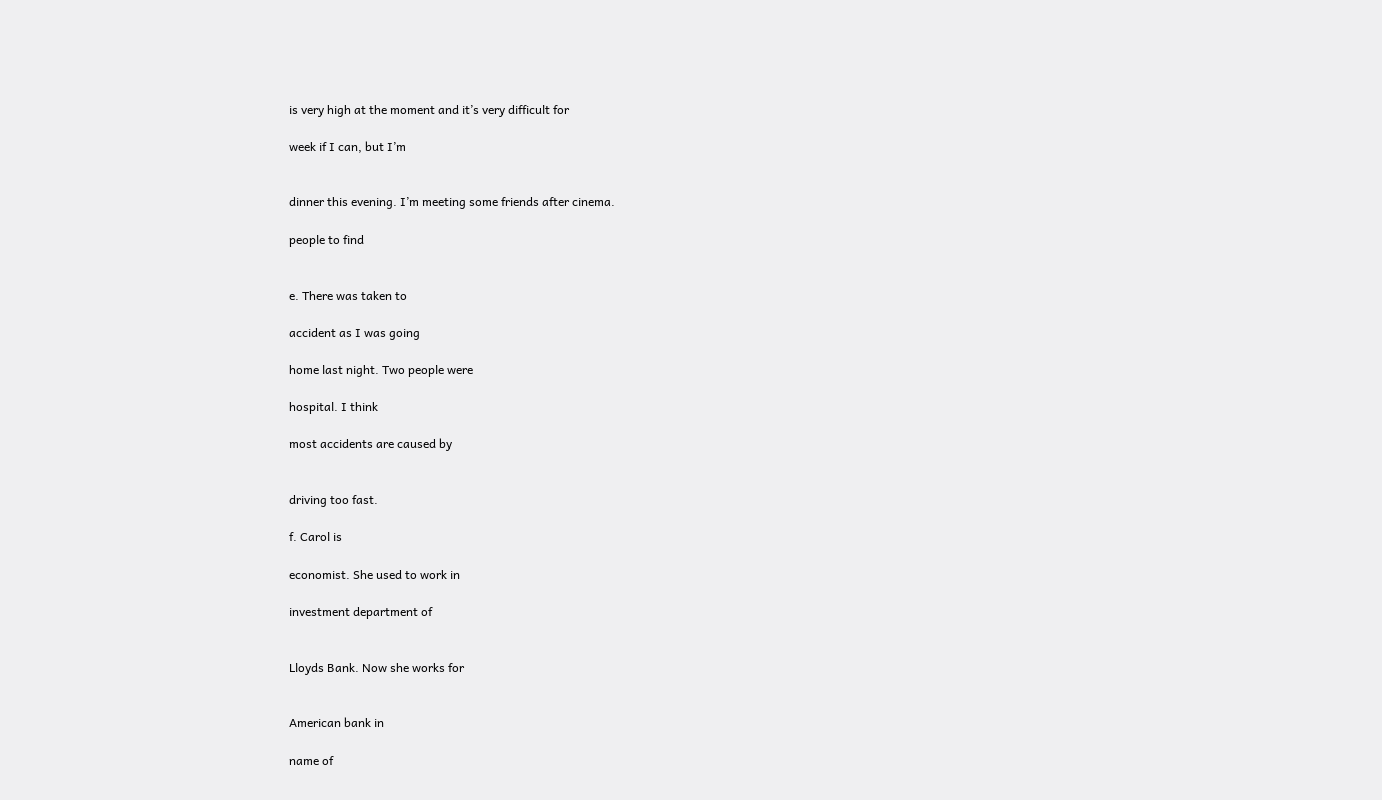is very high at the moment and it’s very difficult for

week if I can, but I’m


dinner this evening. I’m meeting some friends after cinema.

people to find


e. There was taken to

accident as I was going

home last night. Two people were

hospital. I think

most accidents are caused by


driving too fast.

f. Carol is

economist. She used to work in

investment department of


Lloyds Bank. Now she works for


American bank in

name of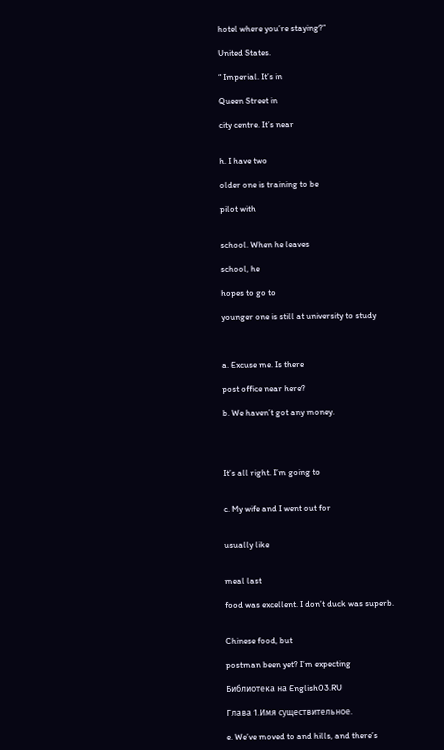hotel where you’re staying?”

United States.

“ Imperial. It’s in

Queen Street in

city centre. It’s near


h. I have two

older one is training to be

pilot with


school. When he leaves

school, he

hopes to go to

younger one is still at university to study



a. Excuse me. Is there

post office near here?

b. We haven’t got any money.




It’s all right. I’m going to


c. My wife and I went out for


usually like


meal last

food was excellent. I don’t duck was superb.


Chinese food, but

postman been yet? I’m expecting

Библиотека на English03.RU

Глава 1.Имя существительное.

e. We’ve moved to and hills, and there’s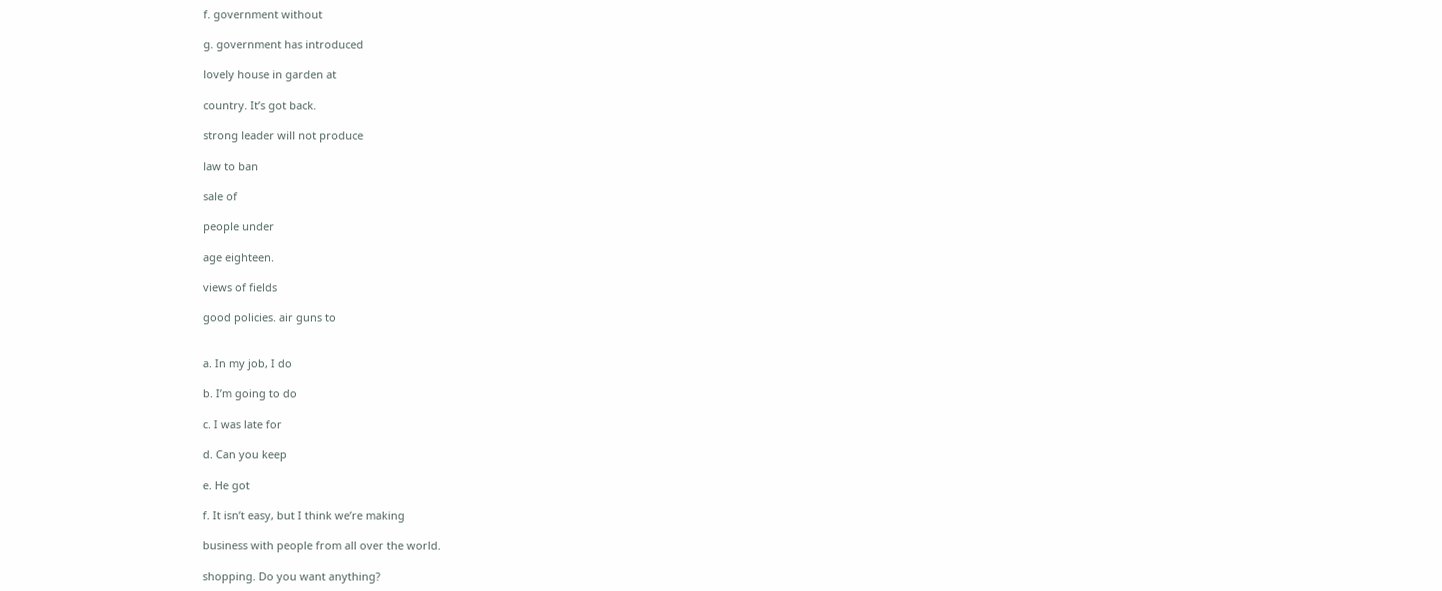f. government without

g. government has introduced

lovely house in garden at

country. It’s got back.

strong leader will not produce

law to ban

sale of

people under

age eighteen.

views of fields

good policies. air guns to


a. In my job, I do

b. I’m going to do

c. I was late for

d. Can you keep

e. He got

f. It isn’t easy, but I think we’re making

business with people from all over the world.

shopping. Do you want anything?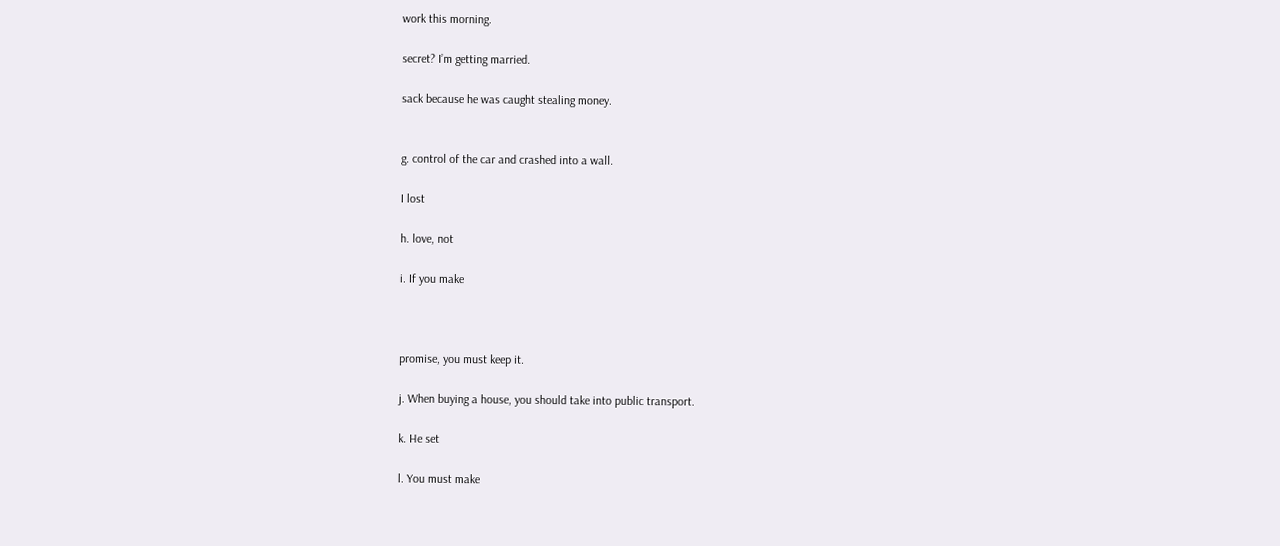work this morning.

secret? I’m getting married.

sack because he was caught stealing money.


g. control of the car and crashed into a wall.

I lost

h. love, not

i. If you make



promise, you must keep it.

j. When buying a house, you should take into public transport.

k. He set

l. You must make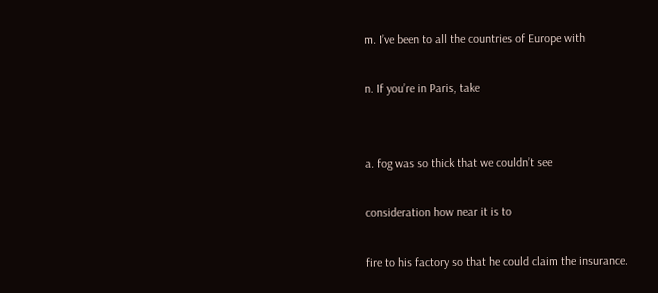m. I’ve been to all the countries of Europe with

n. If you’re in Paris, take


a. fog was so thick that we couldn’t see

consideration how near it is to

fire to his factory so that he could claim the insurance.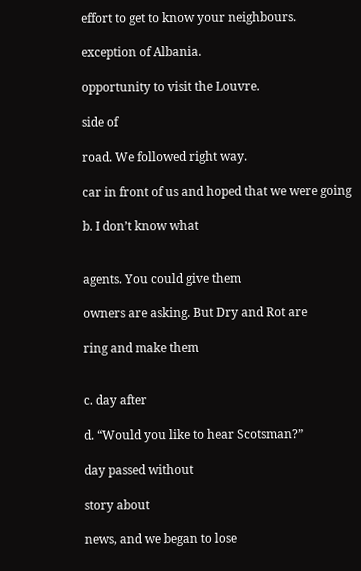effort to get to know your neighbours.

exception of Albania.

opportunity to visit the Louvre.

side of

road. We followed right way.

car in front of us and hoped that we were going

b. I don’t know what


agents. You could give them

owners are asking. But Dry and Rot are

ring and make them


c. day after

d. “Would you like to hear Scotsman?”

day passed without

story about

news, and we began to lose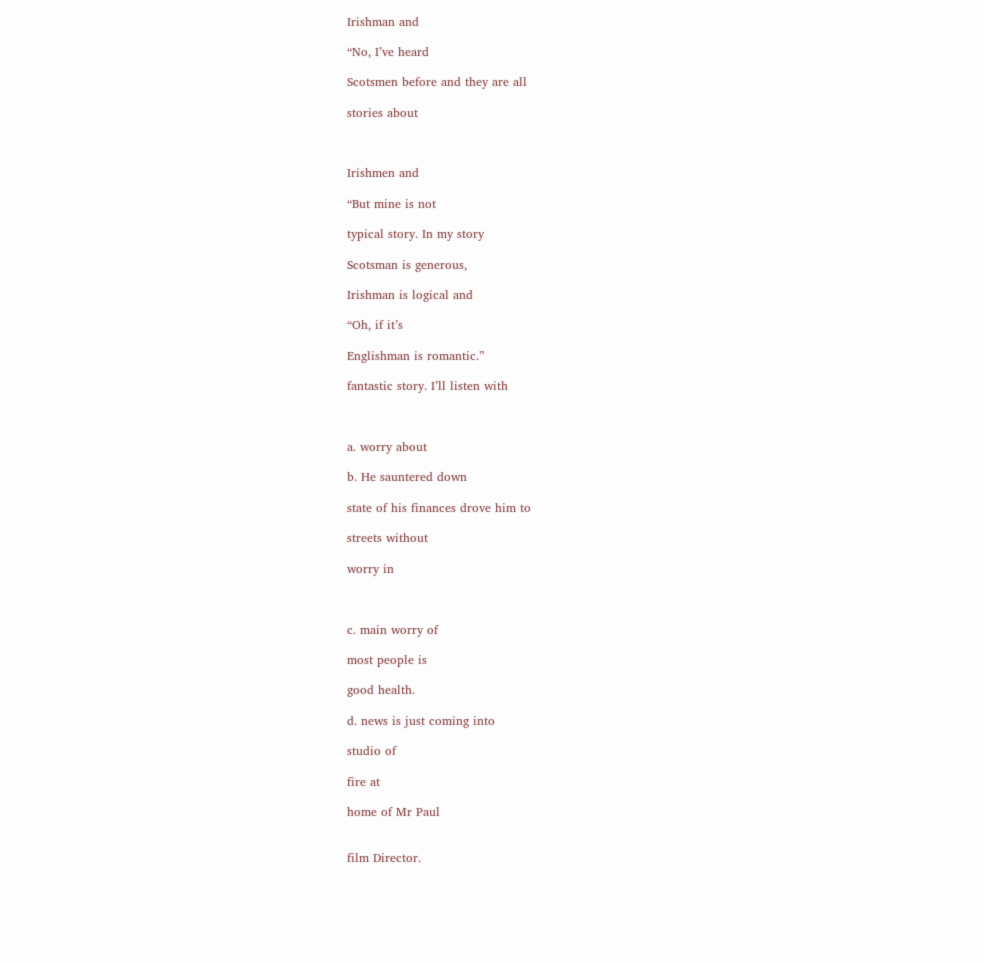Irishman and

“No, I’ve heard

Scotsmen before and they are all

stories about



Irishmen and

“But mine is not

typical story. In my story

Scotsman is generous,

Irishman is logical and

“Oh, if it’s

Englishman is romantic.”

fantastic story. I’ll listen with



a. worry about

b. He sauntered down

state of his finances drove him to

streets without

worry in



c. main worry of

most people is

good health.

d. news is just coming into

studio of

fire at

home of Mr Paul


film Director.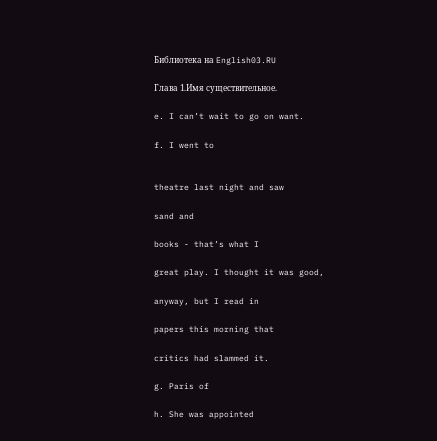Библиотека на English03.RU

Глава 1.Имя существительное.

e. I can’t wait to go on want.

f. I went to


theatre last night and saw

sand and

books - that’s what I

great play. I thought it was good,

anyway, but I read in

papers this morning that

critics had slammed it.

g. Paris of

h. She was appointed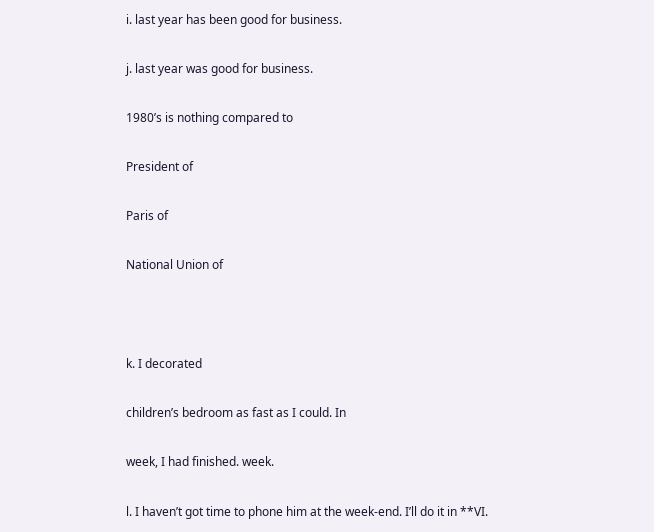i. last year has been good for business.

j. last year was good for business.

1980’s is nothing compared to

President of

Paris of

National Union of



k. I decorated

children’s bedroom as fast as I could. In

week, I had finished. week.

l. I haven’t got time to phone him at the week-end. I’ll do it in **VI.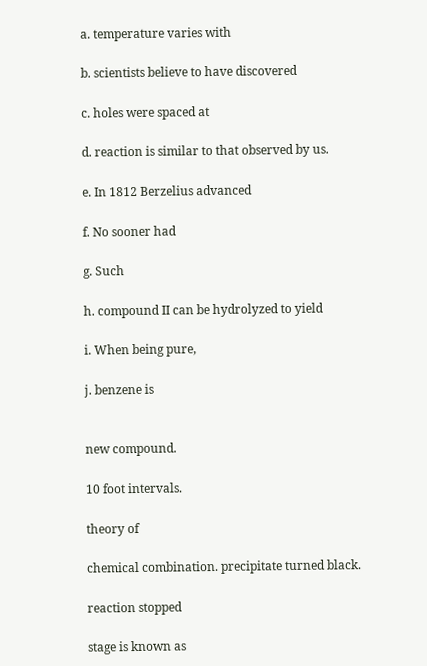a. temperature varies with

b. scientists believe to have discovered

c. holes were spaced at

d. reaction is similar to that observed by us.

e. In 1812 Berzelius advanced

f. No sooner had

g. Such

h. compound II can be hydrolyzed to yield

i. When being pure,

j. benzene is


new compound.

10 foot intervals.

theory of

chemical combination. precipitate turned black.

reaction stopped

stage is known as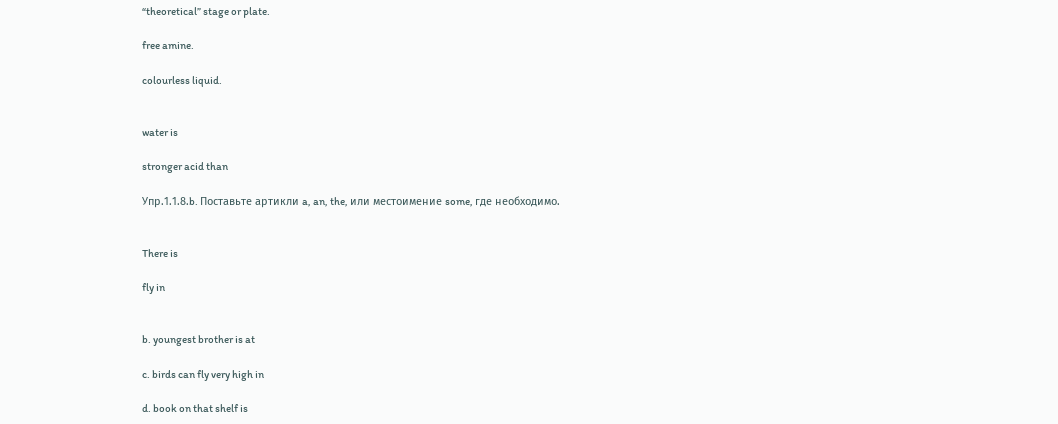“theoretical” stage or plate.

free amine.

colourless liquid.


water is

stronger acid than

Упр.1.1.8.b. Поставьте артикли a, an, the, или местоимение some, где необходимо.


There is

fly in


b. youngest brother is at

c. birds can fly very high in

d. book on that shelf is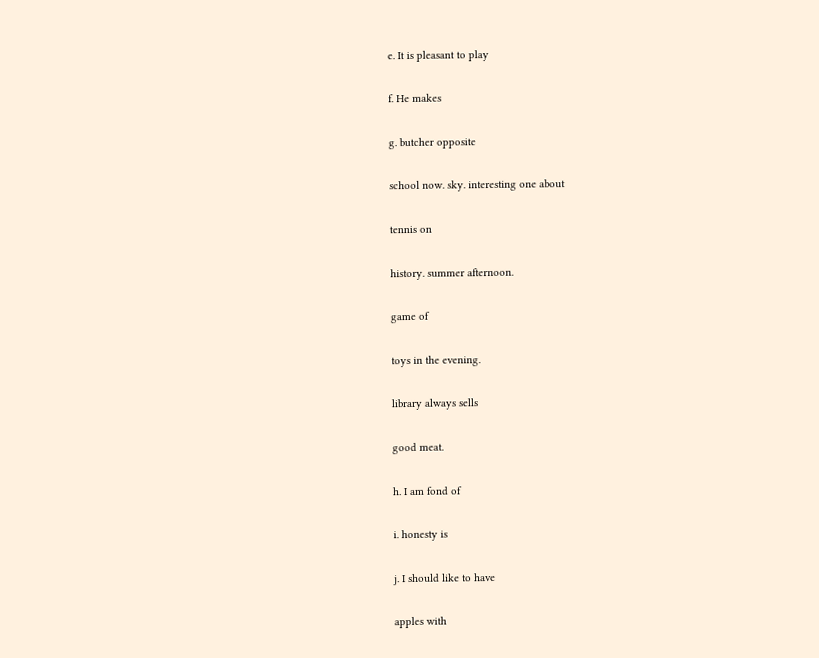e. It is pleasant to play

f. He makes

g. butcher opposite

school now. sky. interesting one about

tennis on

history. summer afternoon.

game of

toys in the evening.

library always sells

good meat.

h. I am fond of

i. honesty is

j. I should like to have

apples with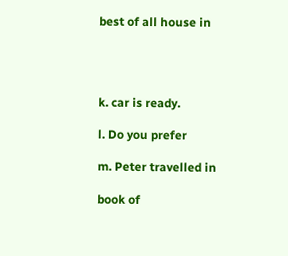best of all house in




k. car is ready.

l. Do you prefer

m. Peter travelled in

book of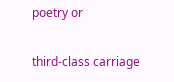poetry or

third-class carriage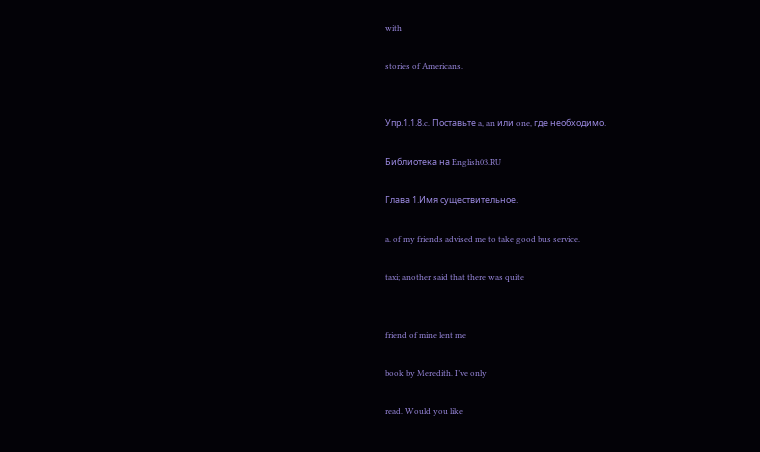with

stories of Americans.


Упр.1.1.8.c. Поставьте a, an или one, где необходимо.

Библиотека на English03.RU

Глава 1.Имя существительное.

a. of my friends advised me to take good bus service.

taxi; another said that there was quite


friend of mine lent me

book by Meredith. I’ve only

read. Would you like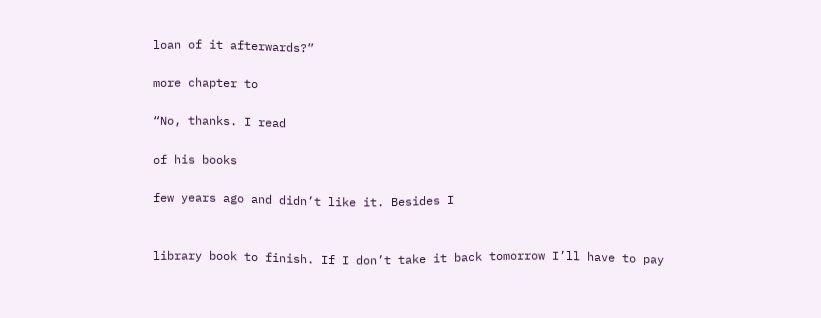loan of it afterwards?”

more chapter to

“No, thanks. I read

of his books

few years ago and didn’t like it. Besides I


library book to finish. If I don’t take it back tomorrow I’ll have to pay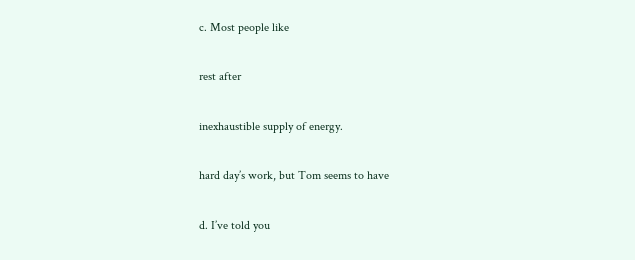c. Most people like

rest after

inexhaustible supply of energy.

hard day’s work, but Tom seems to have

d. I’ve told you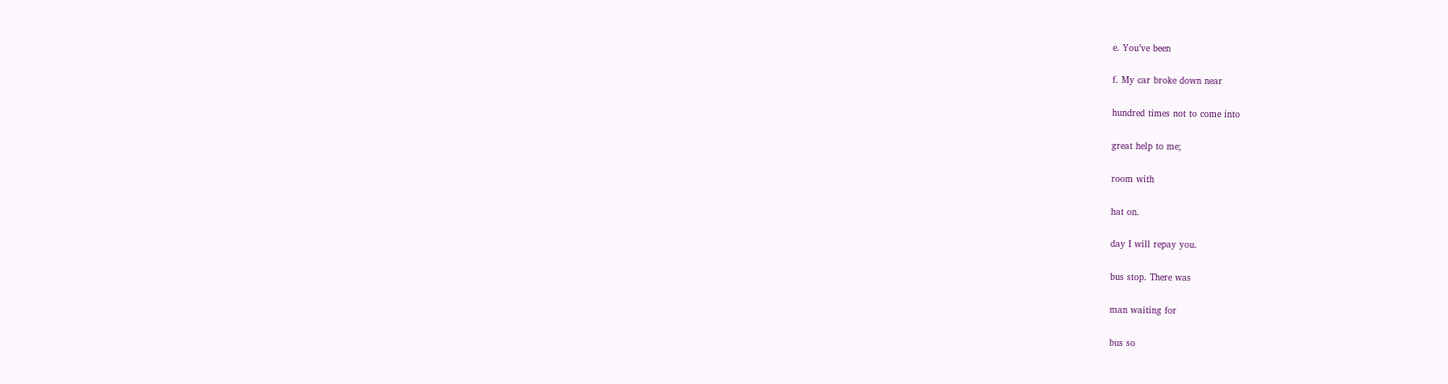e. You’ve been

f. My car broke down near

hundred times not to come into

great help to me;

room with

hat on.

day I will repay you.

bus stop. There was

man waiting for

bus so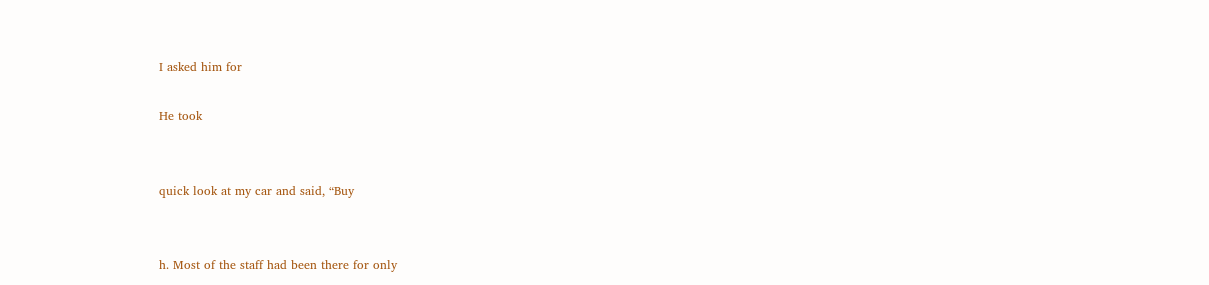I asked him for

He took


quick look at my car and said, “Buy


h. Most of the staff had been there for only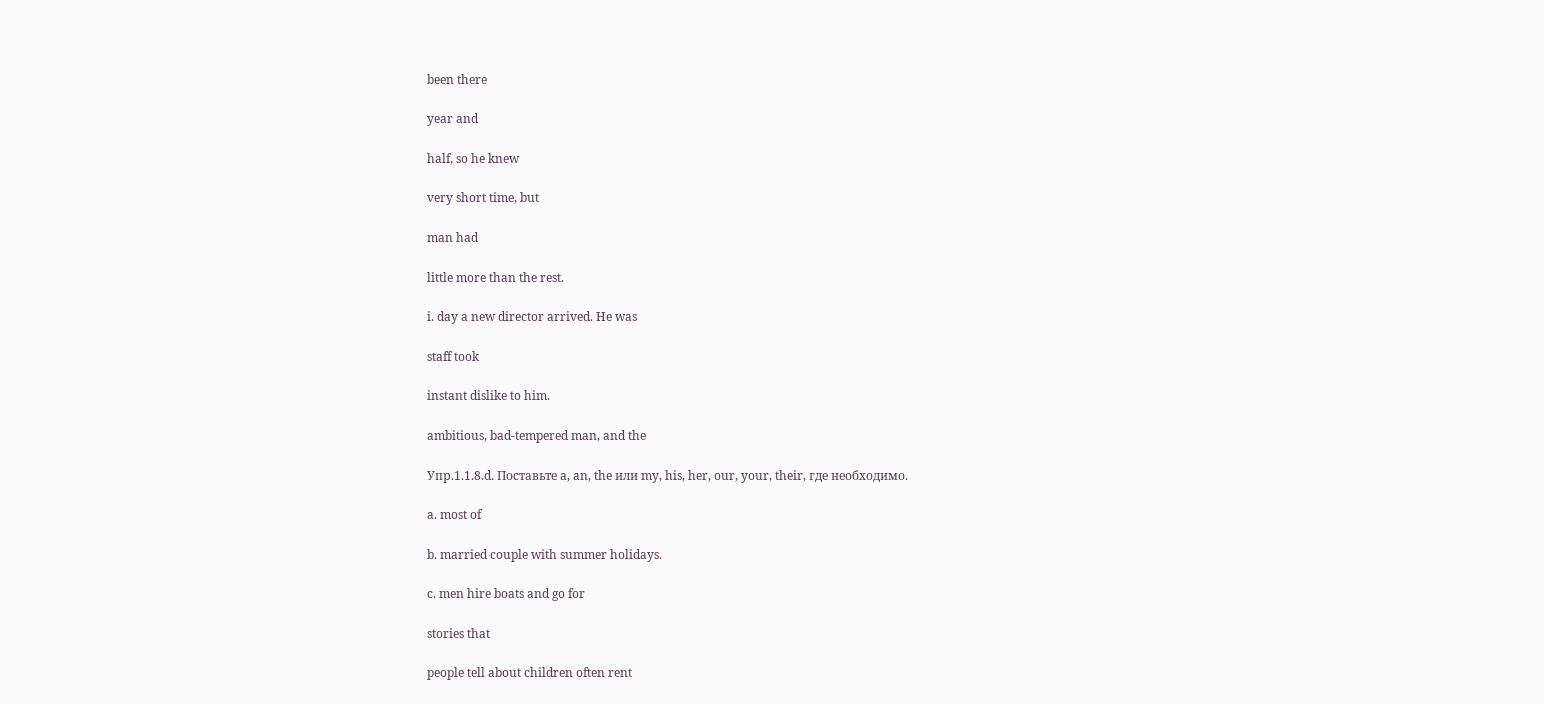been there

year and

half, so he knew

very short time, but

man had

little more than the rest.

i. day a new director arrived. He was

staff took

instant dislike to him.

ambitious, bad-tempered man, and the

Упр.1.1.8.d. Поставьте a, an, the или my, his, her, our, your, their, где необходимо.

a. most of

b. married couple with summer holidays.

c. men hire boats and go for

stories that

people tell about children often rent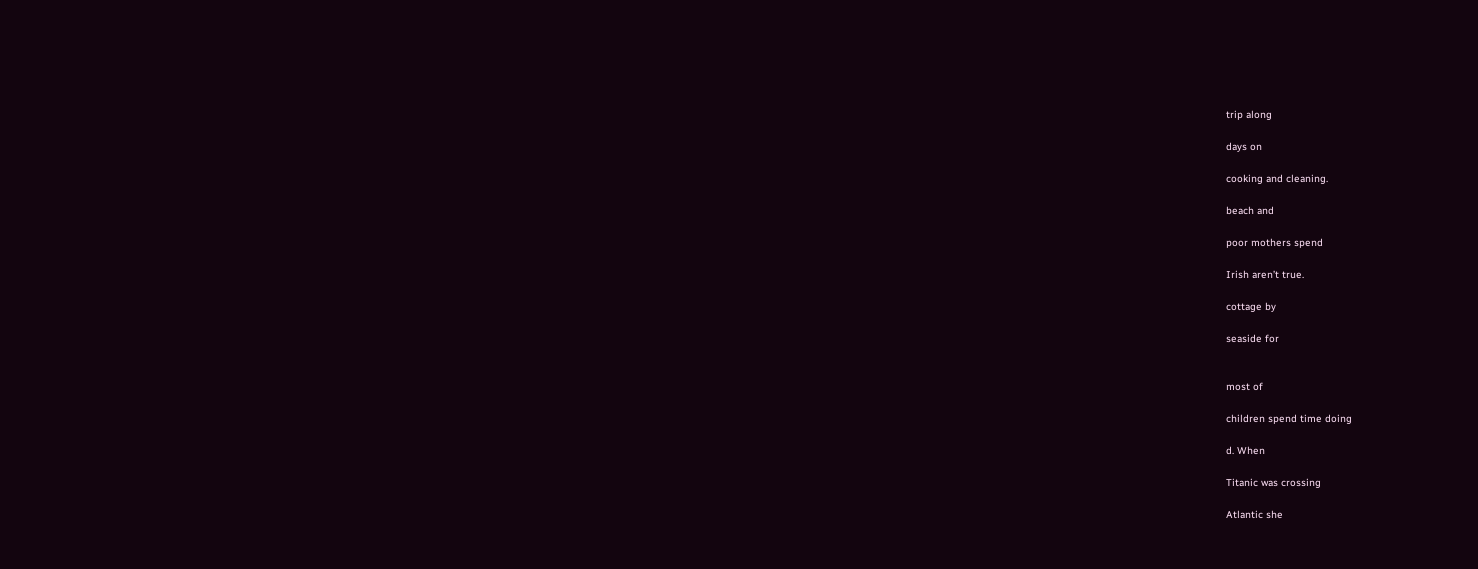trip along

days on

cooking and cleaning.

beach and

poor mothers spend

Irish aren’t true.

cottage by

seaside for


most of

children spend time doing

d. When

Titanic was crossing

Atlantic she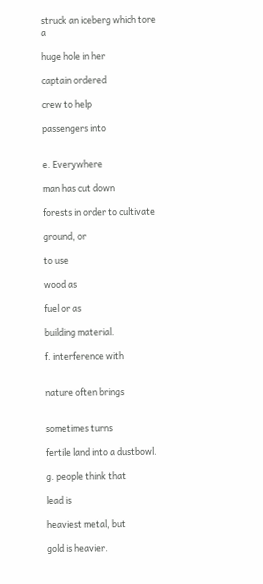struck an iceberg which tore a

huge hole in her

captain ordered

crew to help

passengers into


e. Everywhere

man has cut down

forests in order to cultivate

ground, or

to use

wood as

fuel or as

building material.

f. interference with


nature often brings


sometimes turns

fertile land into a dustbowl.

g. people think that

lead is

heaviest metal, but

gold is heavier.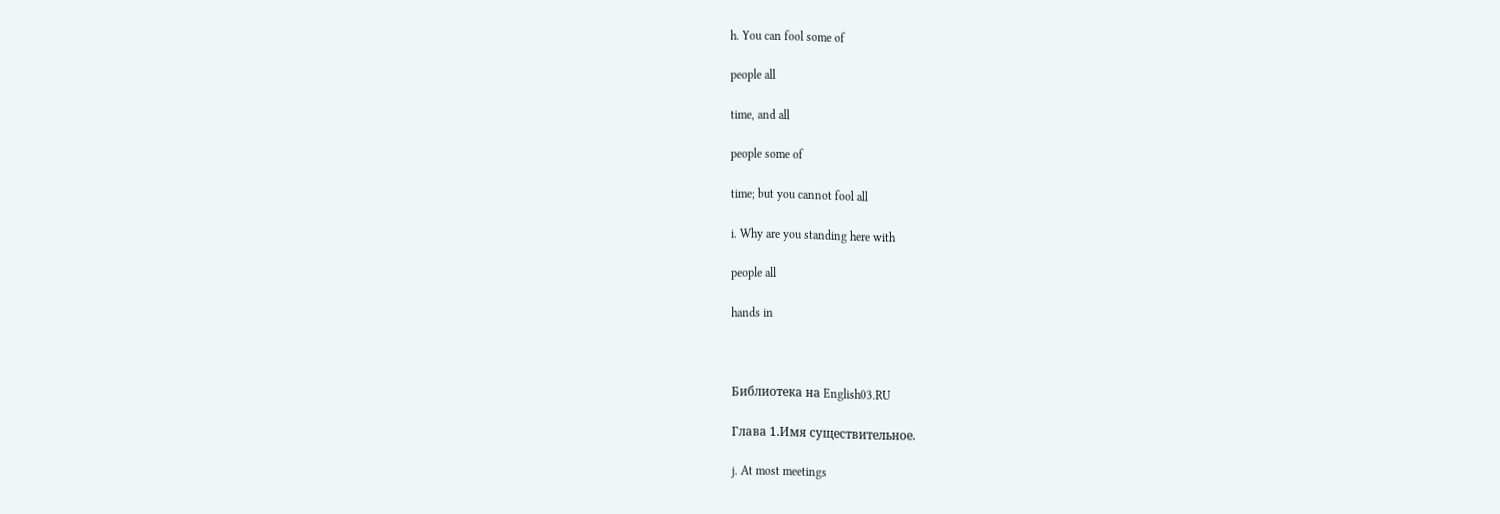h. You can fool some of

people all

time, and all

people some of

time; but you cannot fool all

i. Why are you standing here with

people all

hands in



Библиотека на English03.RU

Глава 1.Имя существительное.

j. At most meetings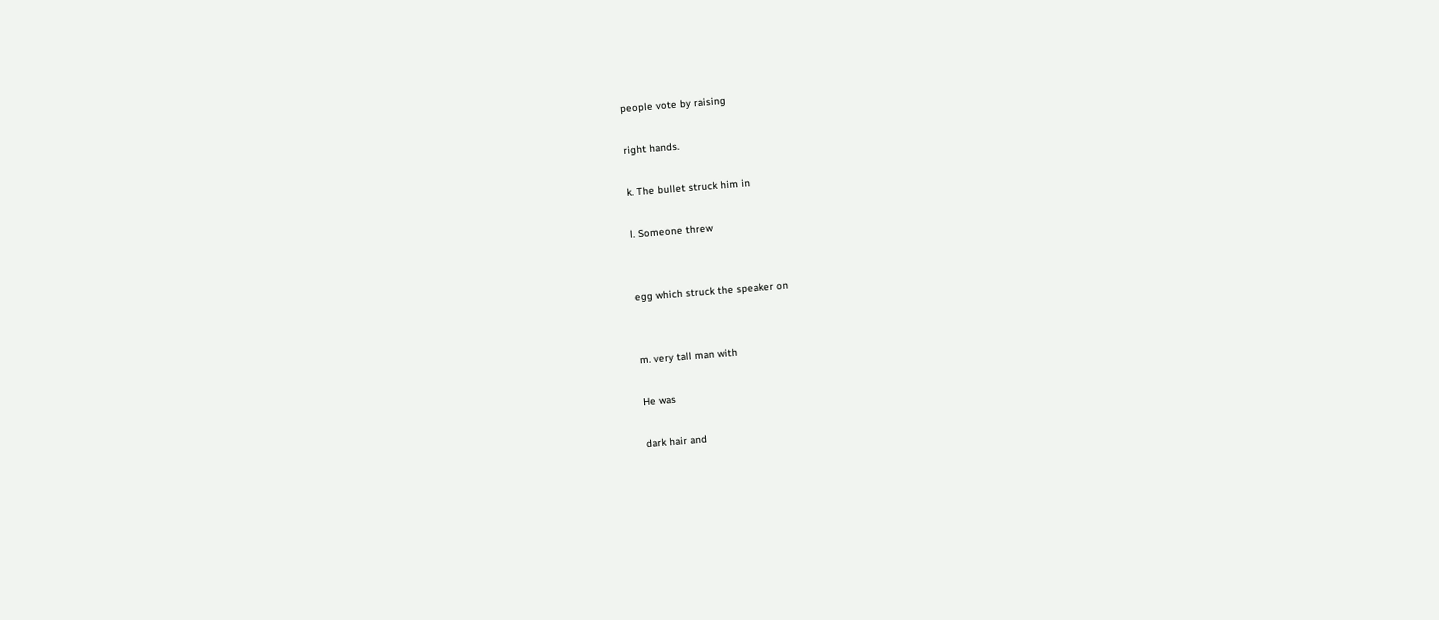people vote by raising

right hands.

k. The bullet struck him in

l. Someone threw


egg which struck the speaker on


m. very tall man with

He was

dark hair and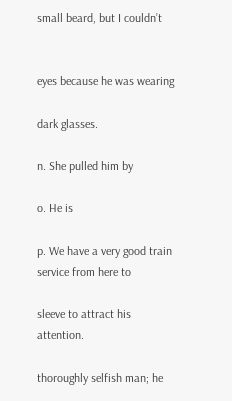small beard, but I couldn’t


eyes because he was wearing

dark glasses.

n. She pulled him by

o. He is

p. We have a very good train service from here to

sleeve to attract his attention.

thoroughly selfish man; he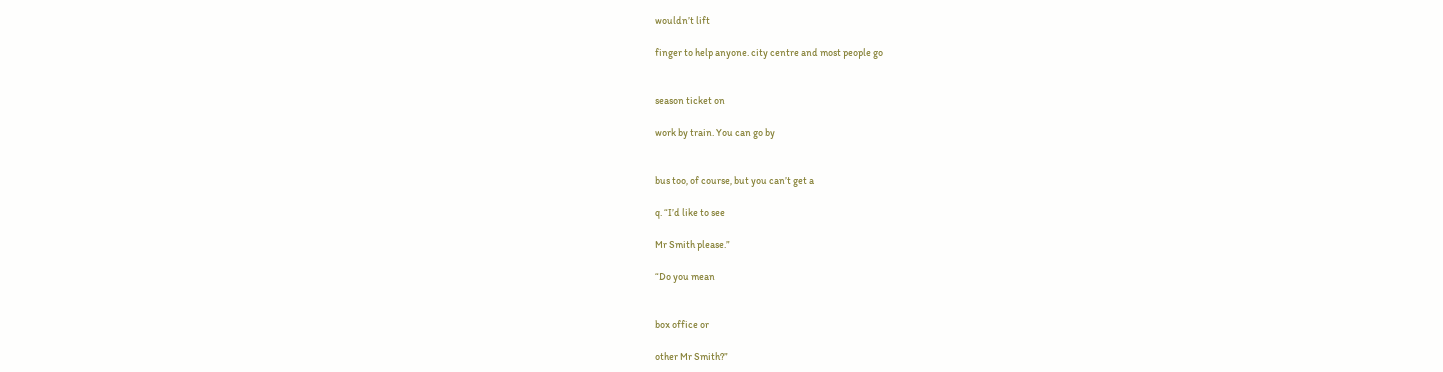wouldn’t lift

finger to help anyone. city centre and most people go


season ticket on

work by train. You can go by


bus too, of course, but you can’t get a

q. “I’d like to see

Mr Smith please.”

“Do you mean


box office or

other Mr Smith?”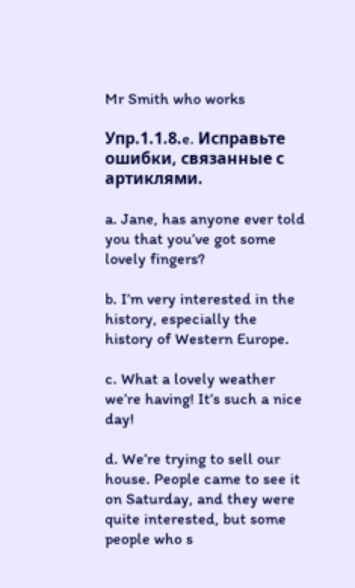Mr Smith who works

Упр.1.1.8.e. Исправьте ошибки, связанные с артиклями.

a. Jane, has anyone ever told you that you’ve got some lovely fingers?

b. I’m very interested in the history, especially the history of Western Europe.

c. What a lovely weather we’re having! It’s such a nice day!

d. We’re trying to sell our house. People came to see it on Saturday, and they were quite interested, but some people who s